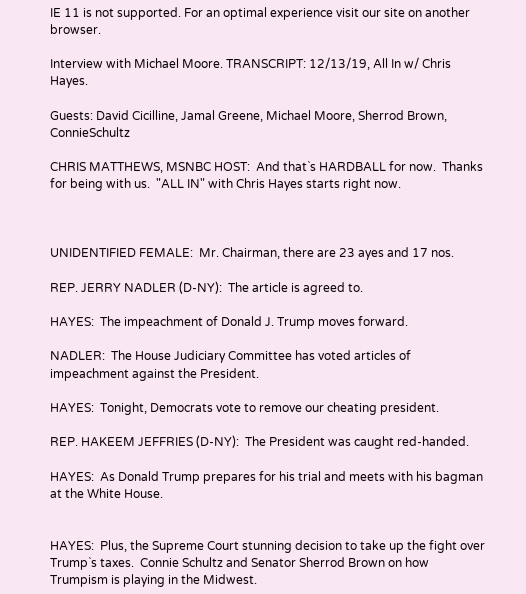IE 11 is not supported. For an optimal experience visit our site on another browser.

Interview with Michael Moore. TRANSCRIPT: 12/13/19, All In w/ Chris Hayes.

Guests: David Cicilline, Jamal Greene, Michael Moore, Sherrod Brown, ConnieSchultz

CHRIS MATTHEWS, MSNBC HOST:  And that`s HARDBALL for now.  Thanks for being with us.  "ALL IN" with Chris Hayes starts right now.



UNIDENTIFIED FEMALE:  Mr. Chairman, there are 23 ayes and 17 nos.

REP. JERRY NADLER (D-NY):  The article is agreed to.

HAYES:  The impeachment of Donald J. Trump moves forward.

NADLER:  The House Judiciary Committee has voted articles of impeachment against the President.

HAYES:  Tonight, Democrats vote to remove our cheating president.

REP. HAKEEM JEFFRIES (D-NY):  The President was caught red-handed.

HAYES:  As Donald Trump prepares for his trial and meets with his bagman at the White House.


HAYES:  Plus, the Supreme Court stunning decision to take up the fight over Trump`s taxes.  Connie Schultz and Senator Sherrod Brown on how Trumpism is playing in the Midwest.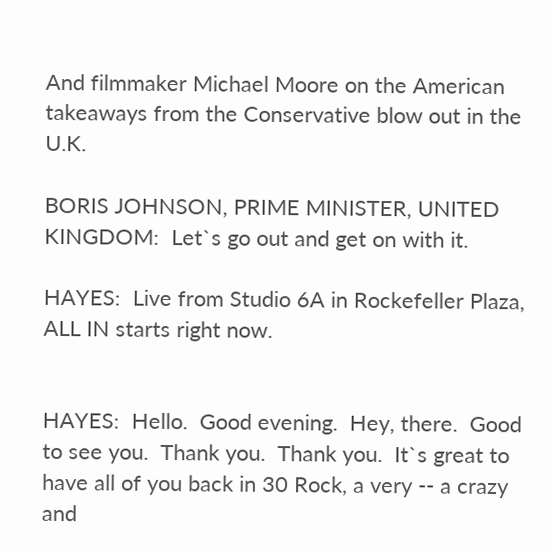And filmmaker Michael Moore on the American takeaways from the Conservative blow out in the U.K.

BORIS JOHNSON, PRIME MINISTER, UNITED KINGDOM:  Let`s go out and get on with it.

HAYES:  Live from Studio 6A in Rockefeller Plaza, ALL IN starts right now.


HAYES:  Hello.  Good evening.  Hey, there.  Good to see you.  Thank you.  Thank you.  It`s great to have all of you back in 30 Rock, a very -- a crazy and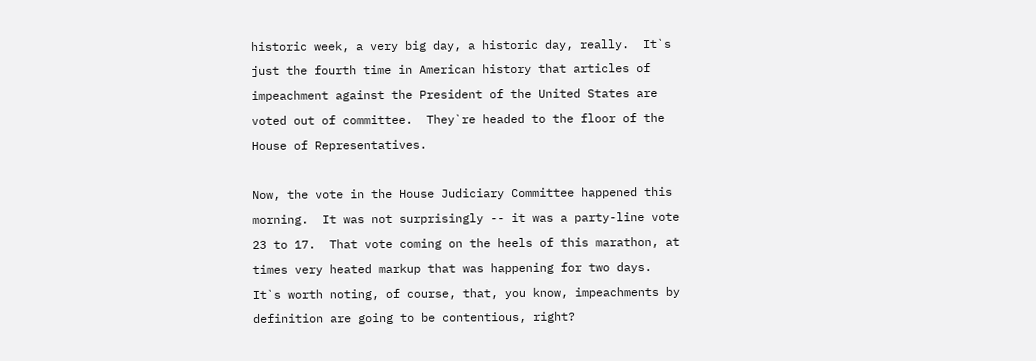historic week, a very big day, a historic day, really.  It`s just the fourth time in American history that articles of impeachment against the President of the United States are voted out of committee.  They`re headed to the floor of the House of Representatives.

Now, the vote in the House Judiciary Committee happened this morning.  It was not surprisingly -- it was a party-line vote 23 to 17.  That vote coming on the heels of this marathon, at times very heated markup that was happening for two days.  It`s worth noting, of course, that, you know, impeachments by definition are going to be contentious, right?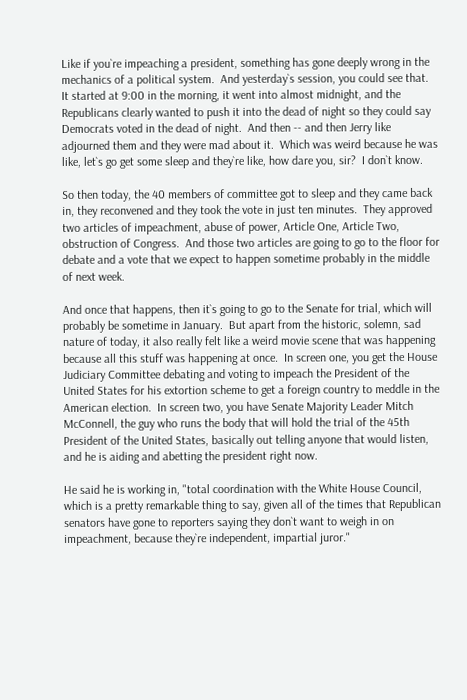Like if you`re impeaching a president, something has gone deeply wrong in the mechanics of a political system.  And yesterday`s session, you could see that.  It started at 9:00 in the morning, it went into almost midnight, and the Republicans clearly wanted to push it into the dead of night so they could say Democrats voted in the dead of night.  And then -- and then Jerry like adjourned them and they were mad about it.  Which was weird because he was like, let`s go get some sleep and they`re like, how dare you, sir?  I don`t know.

So then today, the 40 members of committee got to sleep and they came back in, they reconvened and they took the vote in just ten minutes.  They approved two articles of impeachment, abuse of power, Article One, Article Two, obstruction of Congress.  And those two articles are going to go to the floor for debate and a vote that we expect to happen sometime probably in the middle of next week.

And once that happens, then it`s going to go to the Senate for trial, which will probably be sometime in January.  But apart from the historic, solemn, sad nature of today, it also really felt like a weird movie scene that was happening because all this stuff was happening at once.  In screen one, you get the House Judiciary Committee debating and voting to impeach the President of the United States for his extortion scheme to get a foreign country to meddle in the American election.  In screen two, you have Senate Majority Leader Mitch McConnell, the guy who runs the body that will hold the trial of the 45th President of the United States, basically out telling anyone that would listen, and he is aiding and abetting the president right now.

He said he is working in, "total coordination with the White House Council, which is a pretty remarkable thing to say, given all of the times that Republican senators have gone to reporters saying they don`t want to weigh in on impeachment, because they`re independent, impartial juror."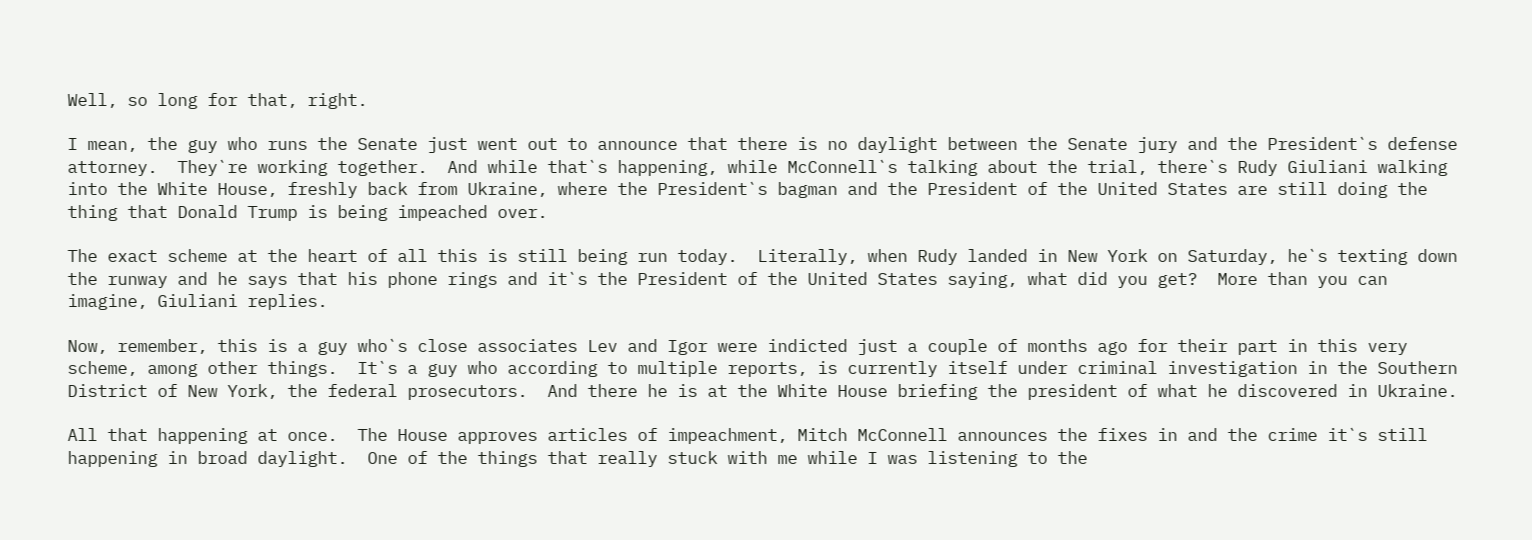Well, so long for that, right.

I mean, the guy who runs the Senate just went out to announce that there is no daylight between the Senate jury and the President`s defense attorney.  They`re working together.  And while that`s happening, while McConnell`s talking about the trial, there`s Rudy Giuliani walking into the White House, freshly back from Ukraine, where the President`s bagman and the President of the United States are still doing the thing that Donald Trump is being impeached over.

The exact scheme at the heart of all this is still being run today.  Literally, when Rudy landed in New York on Saturday, he`s texting down the runway and he says that his phone rings and it`s the President of the United States saying, what did you get?  More than you can imagine, Giuliani replies.

Now, remember, this is a guy who`s close associates Lev and Igor were indicted just a couple of months ago for their part in this very scheme, among other things.  It`s a guy who according to multiple reports, is currently itself under criminal investigation in the Southern District of New York, the federal prosecutors.  And there he is at the White House briefing the president of what he discovered in Ukraine.

All that happening at once.  The House approves articles of impeachment, Mitch McConnell announces the fixes in and the crime it`s still happening in broad daylight.  One of the things that really stuck with me while I was listening to the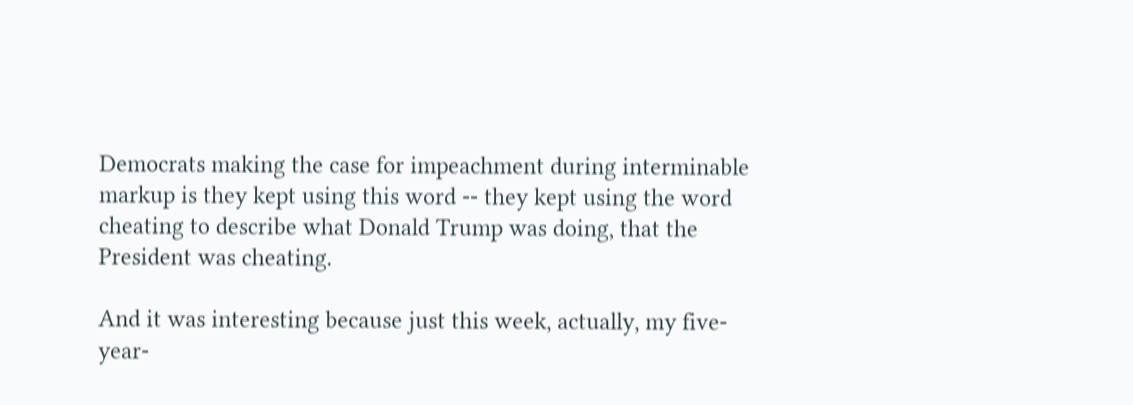Democrats making the case for impeachment during interminable markup is they kept using this word -- they kept using the word cheating to describe what Donald Trump was doing, that the President was cheating.

And it was interesting because just this week, actually, my five-year-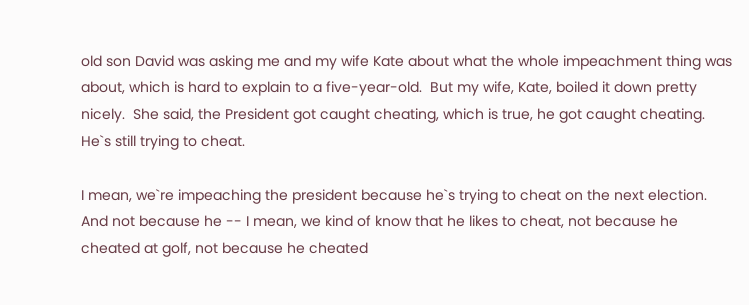old son David was asking me and my wife Kate about what the whole impeachment thing was about, which is hard to explain to a five-year-old.  But my wife, Kate, boiled it down pretty nicely.  She said, the President got caught cheating, which is true, he got caught cheating.  He`s still trying to cheat.

I mean, we`re impeaching the president because he`s trying to cheat on the next election.  And not because he -- I mean, we kind of know that he likes to cheat, not because he cheated at golf, not because he cheated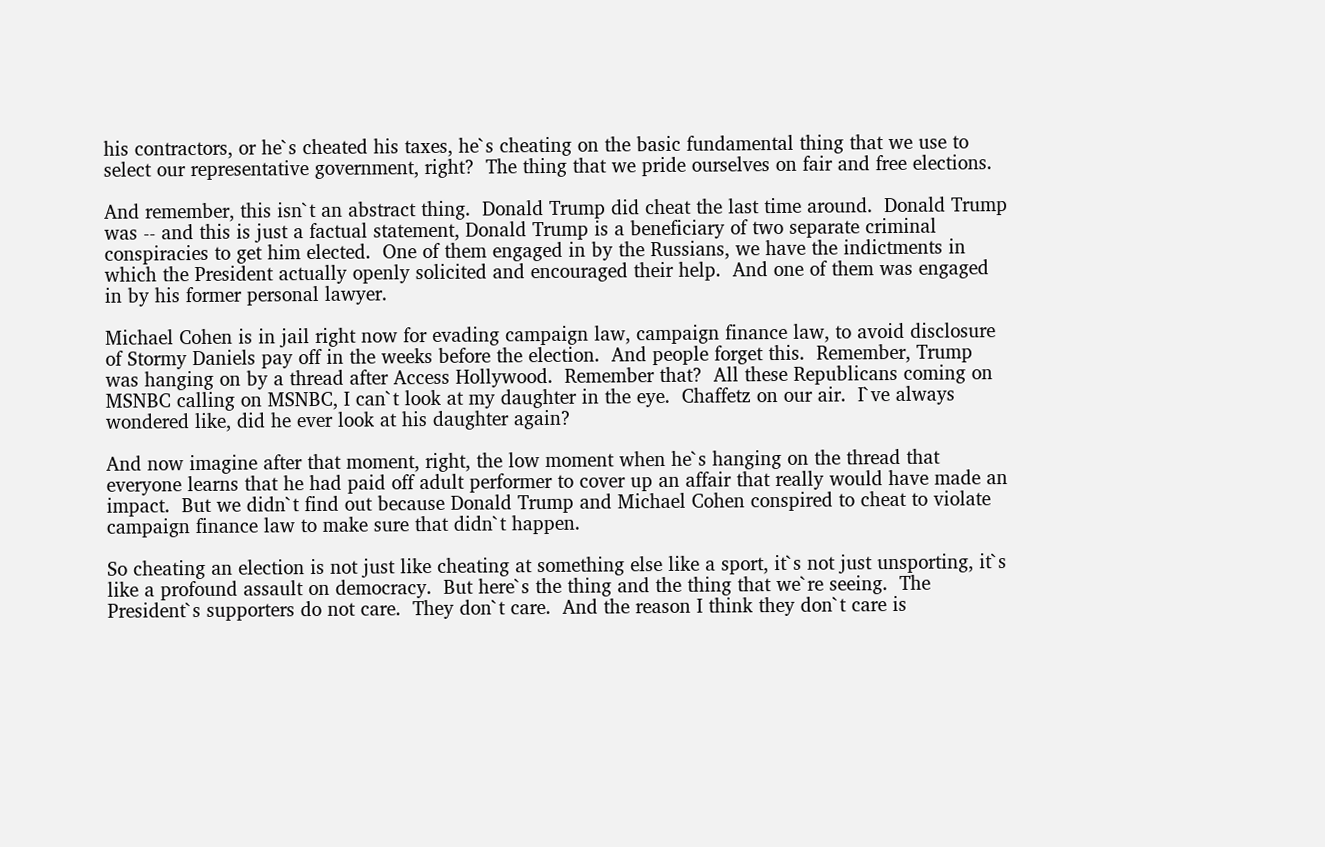his contractors, or he`s cheated his taxes, he`s cheating on the basic fundamental thing that we use to select our representative government, right?  The thing that we pride ourselves on fair and free elections.

And remember, this isn`t an abstract thing.  Donald Trump did cheat the last time around.  Donald Trump was -- and this is just a factual statement, Donald Trump is a beneficiary of two separate criminal conspiracies to get him elected.  One of them engaged in by the Russians, we have the indictments in which the President actually openly solicited and encouraged their help.  And one of them was engaged in by his former personal lawyer.

Michael Cohen is in jail right now for evading campaign law, campaign finance law, to avoid disclosure of Stormy Daniels pay off in the weeks before the election.  And people forget this.  Remember, Trump was hanging on by a thread after Access Hollywood.  Remember that?  All these Republicans coming on MSNBC calling on MSNBC, I can`t look at my daughter in the eye.  Chaffetz on our air.  I`ve always wondered like, did he ever look at his daughter again?

And now imagine after that moment, right, the low moment when he`s hanging on the thread that everyone learns that he had paid off adult performer to cover up an affair that really would have made an impact.  But we didn`t find out because Donald Trump and Michael Cohen conspired to cheat to violate campaign finance law to make sure that didn`t happen.

So cheating an election is not just like cheating at something else like a sport, it`s not just unsporting, it`s like a profound assault on democracy.  But here`s the thing and the thing that we`re seeing.  The President`s supporters do not care.  They don`t care.  And the reason I think they don`t care is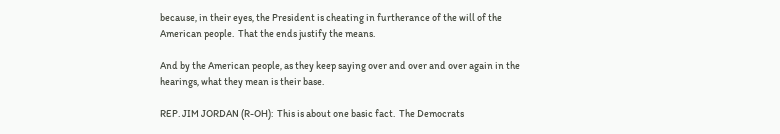because, in their eyes, the President is cheating in furtherance of the will of the American people.  That the ends justify the means.

And by the American people, as they keep saying over and over and over again in the hearings, what they mean is their base.

REP. JIM JORDAN (R-OH):  This is about one basic fact.  The Democrats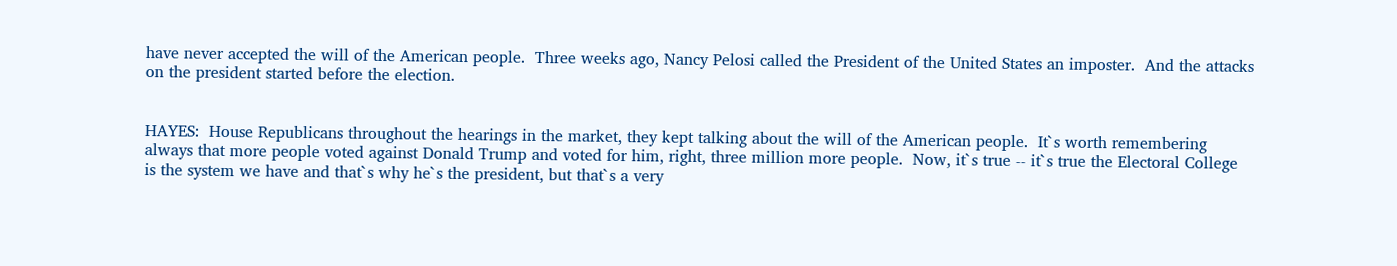have never accepted the will of the American people.  Three weeks ago, Nancy Pelosi called the President of the United States an imposter.  And the attacks on the president started before the election.


HAYES:  House Republicans throughout the hearings in the market, they kept talking about the will of the American people.  It`s worth remembering always that more people voted against Donald Trump and voted for him, right, three million more people.  Now, it`s true -- it`s true the Electoral College is the system we have and that`s why he`s the president, but that`s a very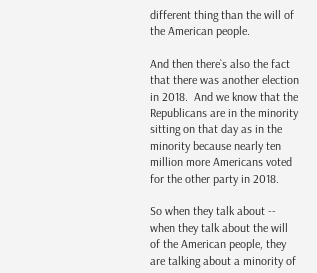different thing than the will of the American people.

And then there`s also the fact that there was another election in 2018.  And we know that the Republicans are in the minority sitting on that day as in the minority because nearly ten million more Americans voted for the other party in 2018.

So when they talk about -- when they talk about the will of the American people, they are talking about a minority of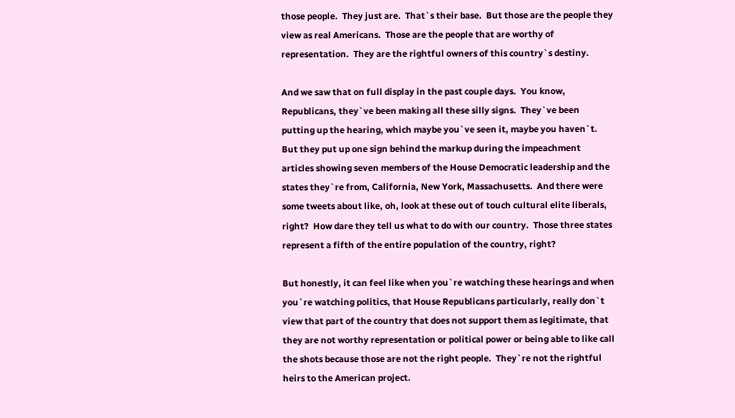those people.  They just are.  That`s their base.  But those are the people they view as real Americans.  Those are the people that are worthy of representation.  They are the rightful owners of this country`s destiny.

And we saw that on full display in the past couple days.  You know, Republicans, they`ve been making all these silly signs.  They`ve been putting up the hearing, which maybe you`ve seen it, maybe you haven`t.  But they put up one sign behind the markup during the impeachment articles showing seven members of the House Democratic leadership and the states they`re from, California, New York, Massachusetts.  And there were some tweets about like, oh, look at these out of touch cultural elite liberals, right?  How dare they tell us what to do with our country.  Those three states represent a fifth of the entire population of the country, right?

But honestly, it can feel like when you`re watching these hearings and when you`re watching politics, that House Republicans particularly, really don`t view that part of the country that does not support them as legitimate, that they are not worthy representation or political power or being able to like call the shots because those are not the right people.  They`re not the rightful heirs to the American project.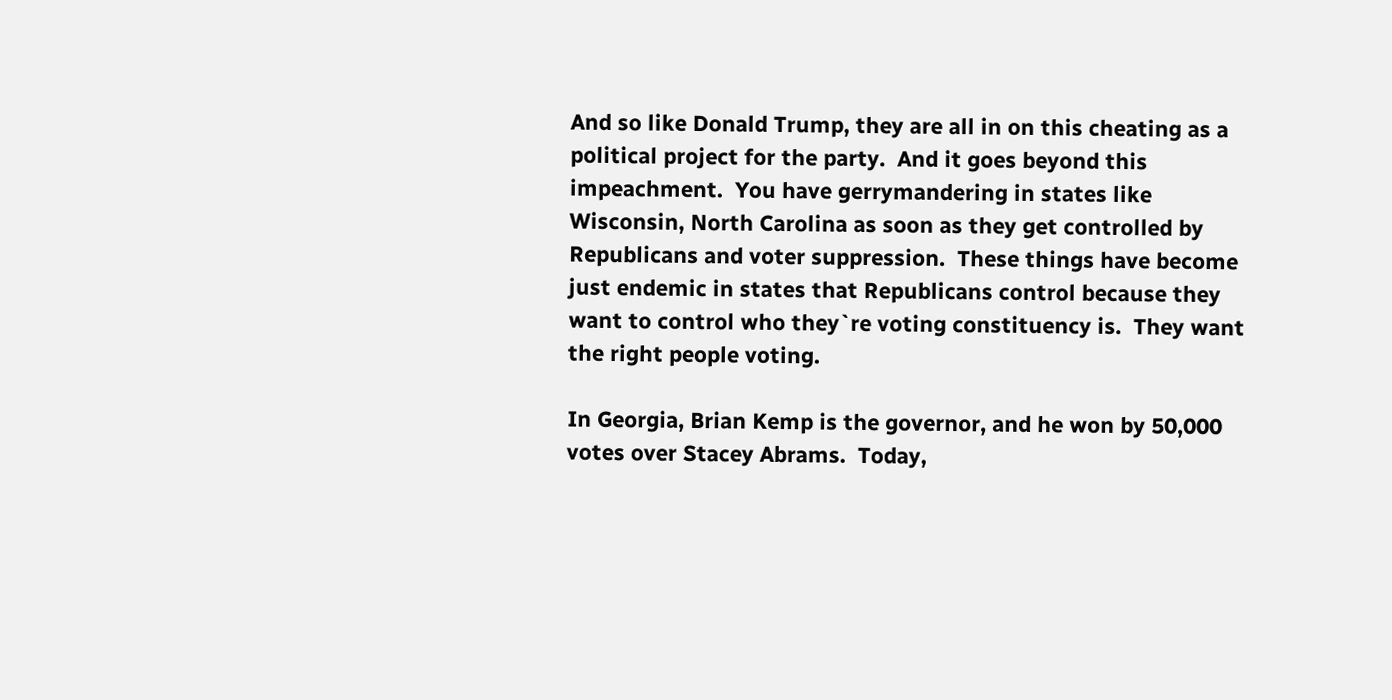And so like Donald Trump, they are all in on this cheating as a political project for the party.  And it goes beyond this impeachment.  You have gerrymandering in states like Wisconsin, North Carolina as soon as they get controlled by Republicans and voter suppression.  These things have become just endemic in states that Republicans control because they want to control who they`re voting constituency is.  They want the right people voting.

In Georgia, Brian Kemp is the governor, and he won by 50,000 votes over Stacey Abrams.  Today,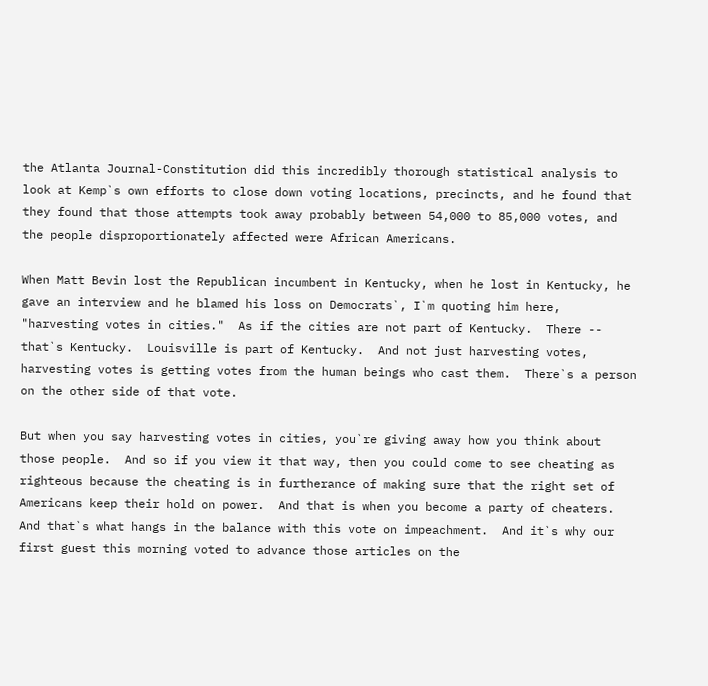the Atlanta Journal-Constitution did this incredibly thorough statistical analysis to look at Kemp`s own efforts to close down voting locations, precincts, and he found that they found that those attempts took away probably between 54,000 to 85,000 votes, and the people disproportionately affected were African Americans.

When Matt Bevin lost the Republican incumbent in Kentucky, when he lost in Kentucky, he gave an interview and he blamed his loss on Democrats`, I`m quoting him here, "harvesting votes in cities."  As if the cities are not part of Kentucky.  There -- that`s Kentucky.  Louisville is part of Kentucky.  And not just harvesting votes, harvesting votes is getting votes from the human beings who cast them.  There`s a person on the other side of that vote.

But when you say harvesting votes in cities, you`re giving away how you think about those people.  And so if you view it that way, then you could come to see cheating as righteous because the cheating is in furtherance of making sure that the right set of Americans keep their hold on power.  And that is when you become a party of cheaters.  And that`s what hangs in the balance with this vote on impeachment.  And it`s why our first guest this morning voted to advance those articles on the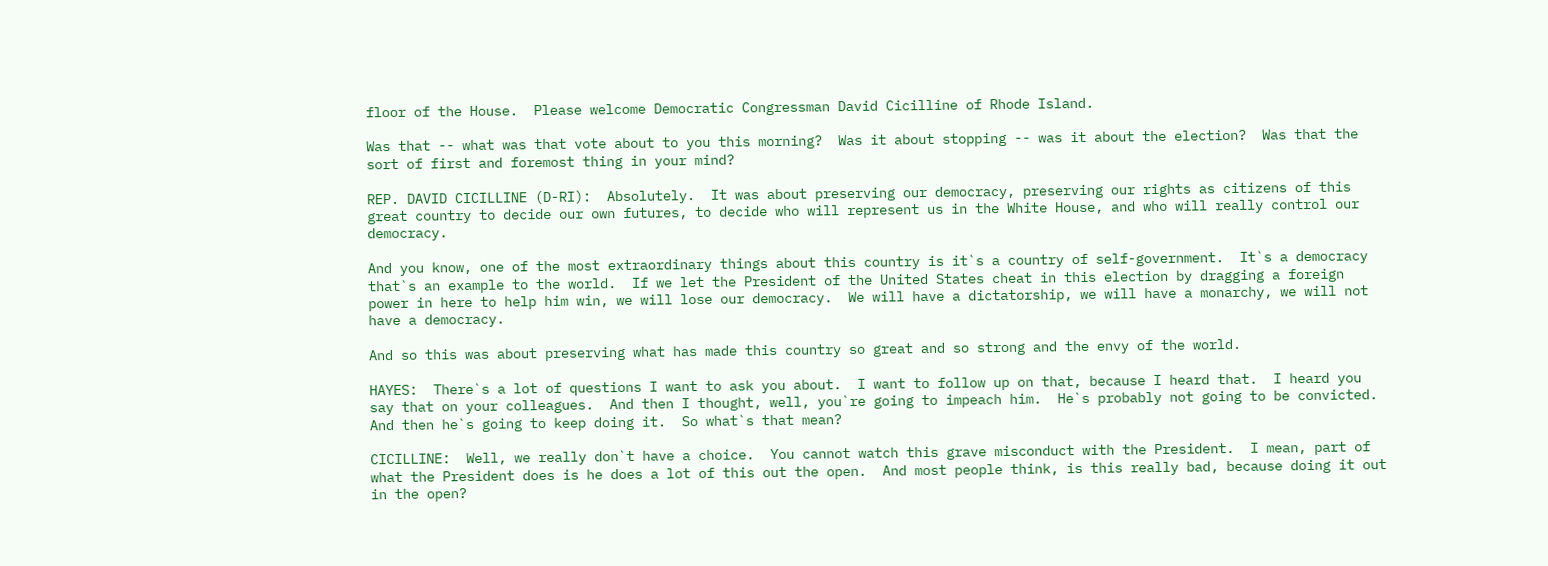floor of the House.  Please welcome Democratic Congressman David Cicilline of Rhode Island.

Was that -- what was that vote about to you this morning?  Was it about stopping -- was it about the election?  Was that the sort of first and foremost thing in your mind?

REP. DAVID CICILLINE (D-RI):  Absolutely.  It was about preserving our democracy, preserving our rights as citizens of this great country to decide our own futures, to decide who will represent us in the White House, and who will really control our democracy.

And you know, one of the most extraordinary things about this country is it`s a country of self-government.  It`s a democracy that`s an example to the world.  If we let the President of the United States cheat in this election by dragging a foreign power in here to help him win, we will lose our democracy.  We will have a dictatorship, we will have a monarchy, we will not have a democracy.

And so this was about preserving what has made this country so great and so strong and the envy of the world.

HAYES:  There`s a lot of questions I want to ask you about.  I want to follow up on that, because I heard that.  I heard you say that on your colleagues.  And then I thought, well, you`re going to impeach him.  He`s probably not going to be convicted.  And then he`s going to keep doing it.  So what`s that mean?

CICILLINE:  Well, we really don`t have a choice.  You cannot watch this grave misconduct with the President.  I mean, part of what the President does is he does a lot of this out the open.  And most people think, is this really bad, because doing it out in the open?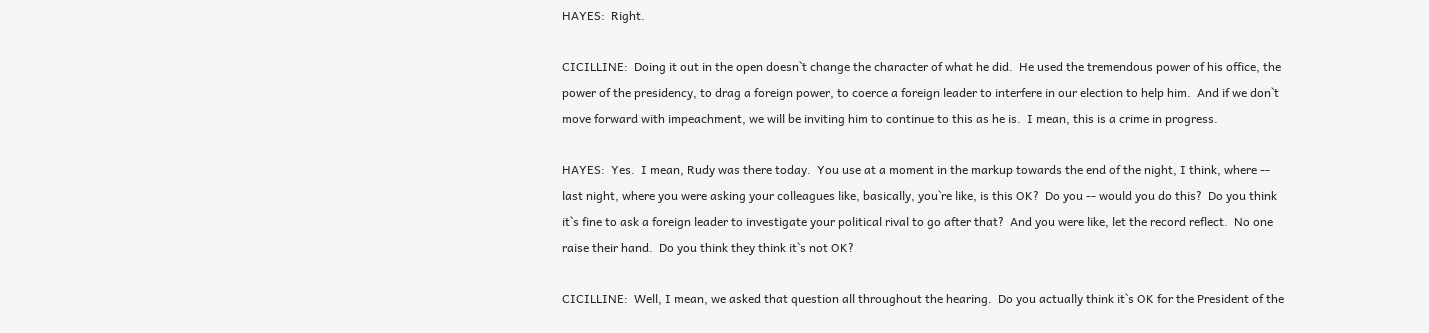HAYES:  Right.

CICILLINE:  Doing it out in the open doesn`t change the character of what he did.  He used the tremendous power of his office, the power of the presidency, to drag a foreign power, to coerce a foreign leader to interfere in our election to help him.  And if we don`t move forward with impeachment, we will be inviting him to continue to this as he is.  I mean, this is a crime in progress.

HAYES:  Yes.  I mean, Rudy was there today.  You use at a moment in the markup towards the end of the night, I think, where -- last night, where you were asking your colleagues like, basically, you`re like, is this OK?  Do you -- would you do this?  Do you think it`s fine to ask a foreign leader to investigate your political rival to go after that?  And you were like, let the record reflect.  No one raise their hand.  Do you think they think it`s not OK?

CICILLINE:  Well, I mean, we asked that question all throughout the hearing.  Do you actually think it`s OK for the President of the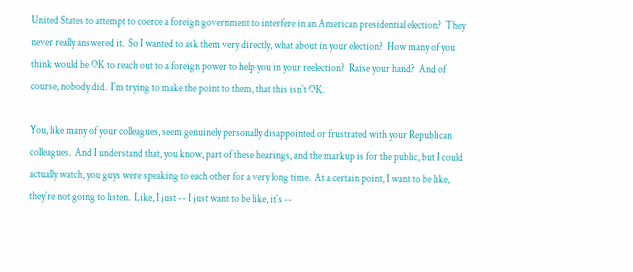United States to attempt to coerce a foreign government to interfere in an American presidential election?  They never really answered it.  So I wanted to ask them very directly, what about in your election?  How many of you think would be OK to reach out to a foreign power to help you in your reelection?  Raise your hand?  And of course, nobody did.  I`m trying to make the point to them, that this isn`t OK.

You, like many of your colleagues, seem genuinely personally disappointed or frustrated with your Republican colleagues.  And I understand that, you know, part of these hearings, and the markup is for the public, but I could actually watch, you guys were speaking to each other for a very long time.  At a certain point, I want to be like, they`re not going to listen.  Like, I just -- I just want to be like, it`s --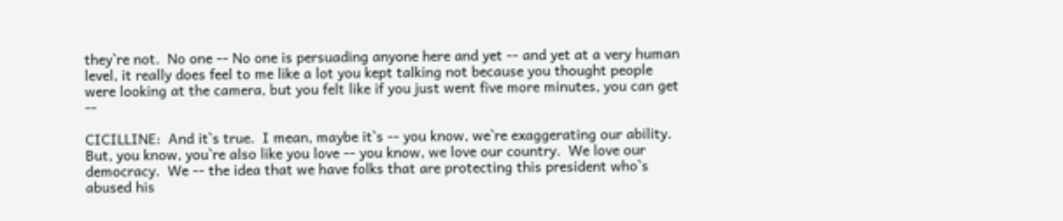they`re not.  No one -- No one is persuading anyone here and yet -- and yet at a very human level, it really does feel to me like a lot you kept talking not because you thought people were looking at the camera, but you felt like if you just went five more minutes, you can get --

CICILLINE:  And it`s true.  I mean, maybe it`s -- you know, we`re exaggerating our ability.  But, you know, you`re also like you love -- you know, we love our country.  We love our democracy.  We -- the idea that we have folks that are protecting this president who`s abused his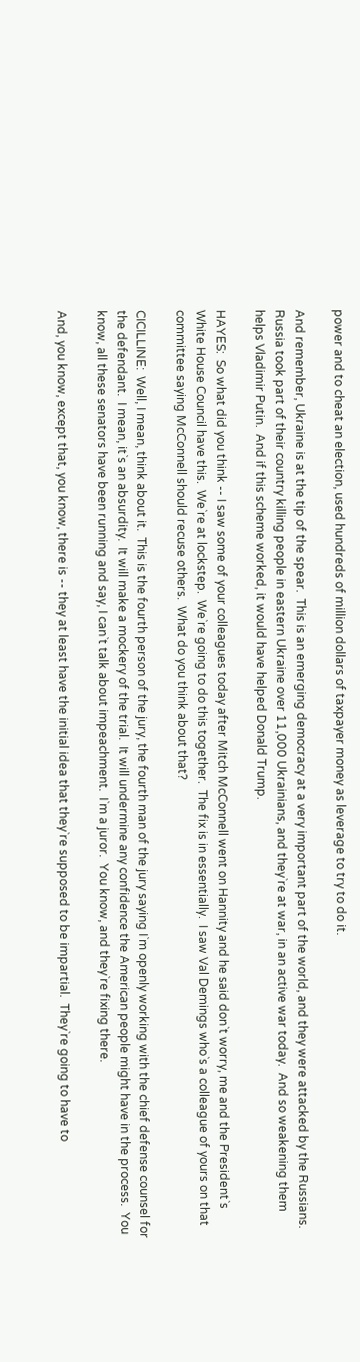power and to cheat an election, used hundreds of million dollars of taxpayer money as leverage to try to do it.

And remember, Ukraine is at the tip of the spear.  This is an emerging democracy at a very important part of the world, and they were attacked by the Russians.  Russia took part of their country killing people in eastern Ukraine over 11,000 Ukrainians, and they`re at war, in an active war today.  And so weakening them helps Vladimir Putin.  And if this scheme worked, it would have helped Donald Trump.

HAYES:  So what did you think -- I saw some of your colleagues today after Mitch McConnell went on Hannity and he said don`t worry, me and the President`s White House Council have this.  We`re at lockstep.  We`re going to do this together.  The fix is in essentially.  I saw Val Demings who`s a colleague of yours on that committee saying McConnell should recuse others.  What do you think about that?

CICILLINE:  Well, I mean, think about it.  This is the fourth person of the jury, the fourth man of the jury saying I`m openly working with the chief defense counsel for the defendant.  I mean, it`s an absurdity.  It will make a mockery of the trial.  It will undermine any confidence the American people might have in the process.  You know, all these senators have been running and say, I can`t talk about impeachment.  I`m a juror.  You know, and they`re fixing there.

And, you know, except that, you know, there is -- they at least have the initial idea that they`re supposed to be impartial.  They`re going to have to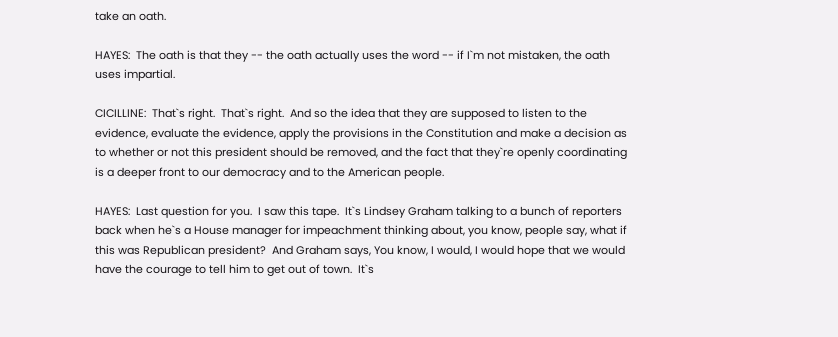take an oath.

HAYES:  The oath is that they -- the oath actually uses the word -- if I`m not mistaken, the oath uses impartial.

CICILLINE:  That`s right.  That`s right.  And so the idea that they are supposed to listen to the evidence, evaluate the evidence, apply the provisions in the Constitution and make a decision as to whether or not this president should be removed, and the fact that they`re openly coordinating is a deeper front to our democracy and to the American people.

HAYES:  Last question for you.  I saw this tape.  It`s Lindsey Graham talking to a bunch of reporters back when he`s a House manager for impeachment thinking about, you know, people say, what if this was Republican president?  And Graham says, You know, I would, I would hope that we would have the courage to tell him to get out of town.  It`s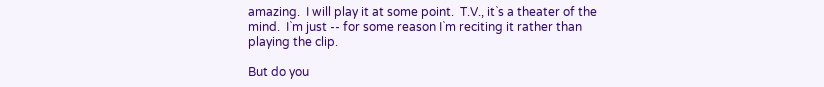amazing.  I will play it at some point.  T.V., it`s a theater of the mind.  I`m just -- for some reason I`m reciting it rather than playing the clip.

But do you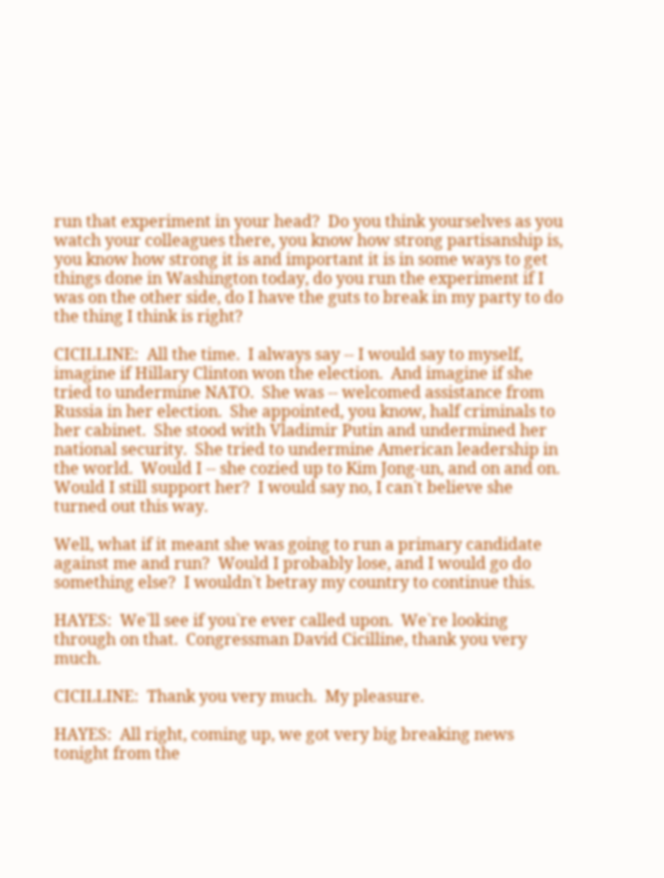run that experiment in your head?  Do you think yourselves as you watch your colleagues there, you know how strong partisanship is, you know how strong it is and important it is in some ways to get things done in Washington today, do you run the experiment if I was on the other side, do I have the guts to break in my party to do the thing I think is right?

CICILLINE:  All the time.  I always say -- I would say to myself, imagine if Hillary Clinton won the election.  And imagine if she tried to undermine NATO.  She was -- welcomed assistance from Russia in her election.  She appointed, you know, half criminals to her cabinet.  She stood with Vladimir Putin and undermined her national security.  She tried to undermine American leadership in the world.  Would I -- she cozied up to Kim Jong-un, and on and on.  Would I still support her?  I would say no, I can`t believe she turned out this way.

Well, what if it meant she was going to run a primary candidate against me and run?  Would I probably lose, and I would go do something else?  I wouldn`t betray my country to continue this.

HAYES:  We`ll see if you`re ever called upon.  We`re looking through on that.  Congressman David Cicilline, thank you very much.

CICILLINE:  Thank you very much.  My pleasure.

HAYES:  All right, coming up, we got very big breaking news tonight from the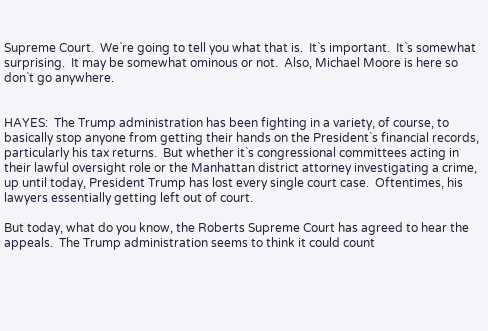Supreme Court.  We`re going to tell you what that is.  It`s important.  It`s somewhat surprising.  It may be somewhat ominous or not.  Also, Michael Moore is here so don`t go anywhere.


HAYES:  The Trump administration has been fighting in a variety, of course, to basically stop anyone from getting their hands on the President`s financial records, particularly his tax returns.  But whether it`s congressional committees acting in their lawful oversight role or the Manhattan district attorney investigating a crime, up until today, President Trump has lost every single court case.  Oftentimes, his lawyers essentially getting left out of court.

But today, what do you know, the Roberts Supreme Court has agreed to hear the appeals.  The Trump administration seems to think it could count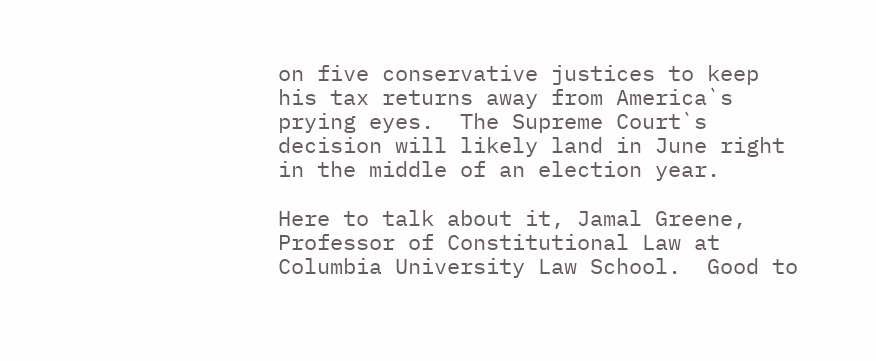on five conservative justices to keep his tax returns away from America`s prying eyes.  The Supreme Court`s decision will likely land in June right in the middle of an election year.

Here to talk about it, Jamal Greene, Professor of Constitutional Law at Columbia University Law School.  Good to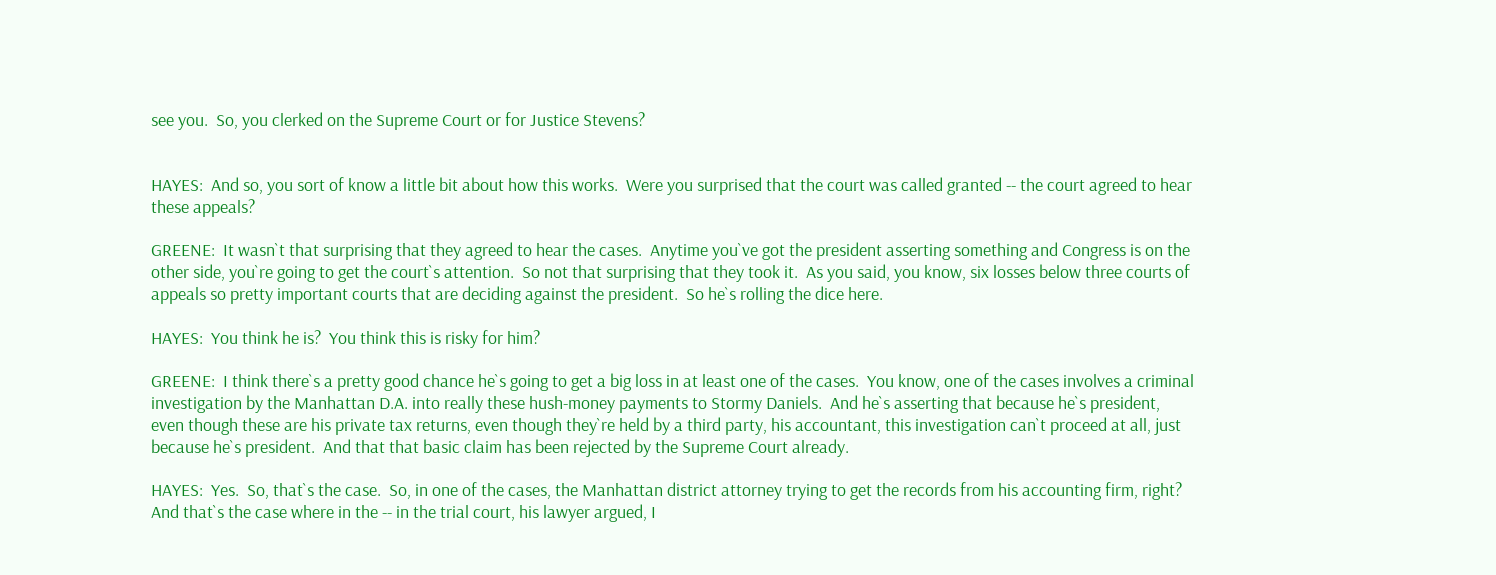see you.  So, you clerked on the Supreme Court or for Justice Stevens?


HAYES:  And so, you sort of know a little bit about how this works.  Were you surprised that the court was called granted -- the court agreed to hear these appeals?

GREENE:  It wasn`t that surprising that they agreed to hear the cases.  Anytime you`ve got the president asserting something and Congress is on the other side, you`re going to get the court`s attention.  So not that surprising that they took it.  As you said, you know, six losses below three courts of appeals so pretty important courts that are deciding against the president.  So he`s rolling the dice here.

HAYES:  You think he is?  You think this is risky for him?

GREENE:  I think there`s a pretty good chance he`s going to get a big loss in at least one of the cases.  You know, one of the cases involves a criminal investigation by the Manhattan D.A. into really these hush-money payments to Stormy Daniels.  And he`s asserting that because he`s president, even though these are his private tax returns, even though they`re held by a third party, his accountant, this investigation can`t proceed at all, just because he`s president.  And that that basic claim has been rejected by the Supreme Court already.

HAYES:  Yes.  So, that`s the case.  So, in one of the cases, the Manhattan district attorney trying to get the records from his accounting firm, right?  And that`s the case where in the -- in the trial court, his lawyer argued, I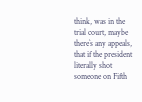think, was in the trial court, maybe there`s any appeals, that if the president literally shot someone on Fifth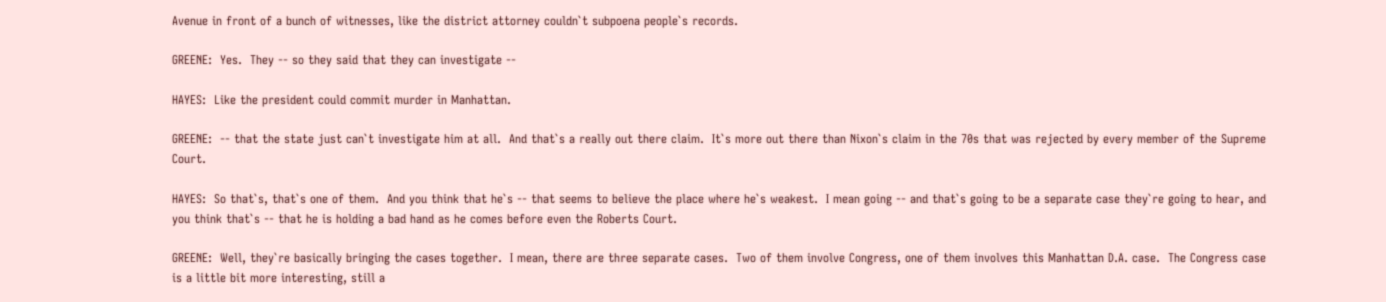Avenue in front of a bunch of witnesses, like the district attorney couldn`t subpoena people`s records.

GREENE:  Yes.  They -- so they said that they can investigate --

HAYES:  Like the president could commit murder in Manhattan.

GREENE:  -- that the state just can`t investigate him at all.  And that`s a really out there claim.  It`s more out there than Nixon`s claim in the 70s that was rejected by every member of the Supreme Court.

HAYES:  So that`s, that`s one of them.  And you think that he`s -- that seems to believe the place where he`s weakest.  I mean going -- and that`s going to be a separate case they`re going to hear, and you think that`s -- that he is holding a bad hand as he comes before even the Roberts Court.

GREENE:  Well, they`re basically bringing the cases together.  I mean, there are three separate cases.  Two of them involve Congress, one of them involves this Manhattan D.A. case.  The Congress case is a little bit more interesting, still a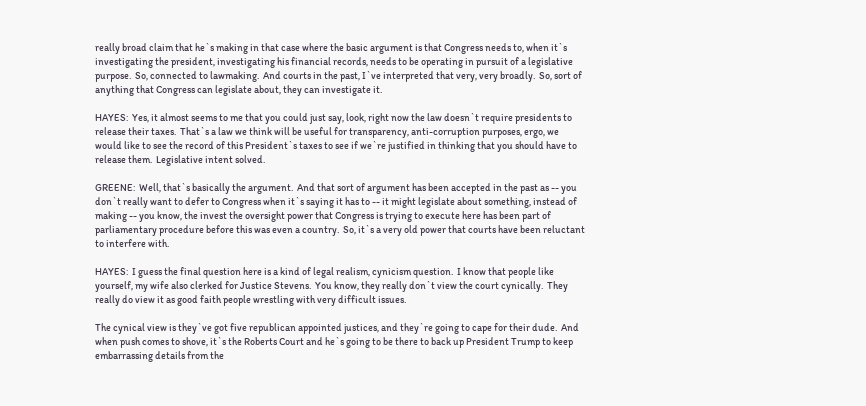really broad claim that he`s making in that case where the basic argument is that Congress needs to, when it`s investigating the president, investigating his financial records, needs to be operating in pursuit of a legislative purpose.  So, connected to lawmaking.  And courts in the past, I`ve interpreted that very, very broadly.  So, sort of anything that Congress can legislate about, they can investigate it.

HAYES:  Yes, it almost seems to me that you could just say, look, right now the law doesn`t require presidents to release their taxes.  That`s a law we think will be useful for transparency, anti-corruption purposes, ergo, we would like to see the record of this President`s taxes to see if we`re justified in thinking that you should have to release them.  Legislative intent solved.

GREENE:  Well, that`s basically the argument.  And that sort of argument has been accepted in the past as -- you don`t really want to defer to Congress when it`s saying it has to -- it might legislate about something, instead of making -- you know, the invest the oversight power that Congress is trying to execute here has been part of parliamentary procedure before this was even a country.  So, it`s a very old power that courts have been reluctant to interfere with.

HAYES:  I guess the final question here is a kind of legal realism, cynicism question.  I know that people like yourself, my wife also clerked for Justice Stevens.  You know, they really don`t view the court cynically.  They really do view it as good faith people wrestling with very difficult issues.

The cynical view is they`ve got five republican appointed justices, and they`re going to cape for their dude.  And when push comes to shove, it`s the Roberts Court and he`s going to be there to back up President Trump to keep embarrassing details from the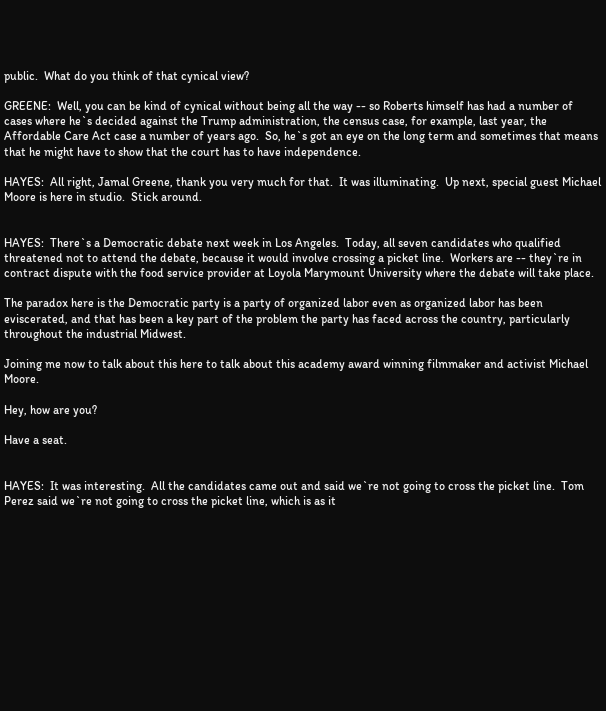public.  What do you think of that cynical view?

GREENE:  Well, you can be kind of cynical without being all the way -- so Roberts himself has had a number of cases where he`s decided against the Trump administration, the census case, for example, last year, the Affordable Care Act case a number of years ago.  So, he`s got an eye on the long term and sometimes that means that he might have to show that the court has to have independence.

HAYES:  All right, Jamal Greene, thank you very much for that.  It was illuminating.  Up next, special guest Michael Moore is here in studio.  Stick around.


HAYES:  There`s a Democratic debate next week in Los Angeles.  Today, all seven candidates who qualified threatened not to attend the debate, because it would involve crossing a picket line.  Workers are -- they`re in contract dispute with the food service provider at Loyola Marymount University where the debate will take place.

The paradox here is the Democratic party is a party of organized labor even as organized labor has been eviscerated, and that has been a key part of the problem the party has faced across the country, particularly throughout the industrial Midwest.

Joining me now to talk about this here to talk about this academy award winning filmmaker and activist Michael Moore.

Hey, how are you?

Have a seat.


HAYES:  It was interesting.  All the candidates came out and said we`re not going to cross the picket line.  Tom Perez said we`re not going to cross the picket line, which is as it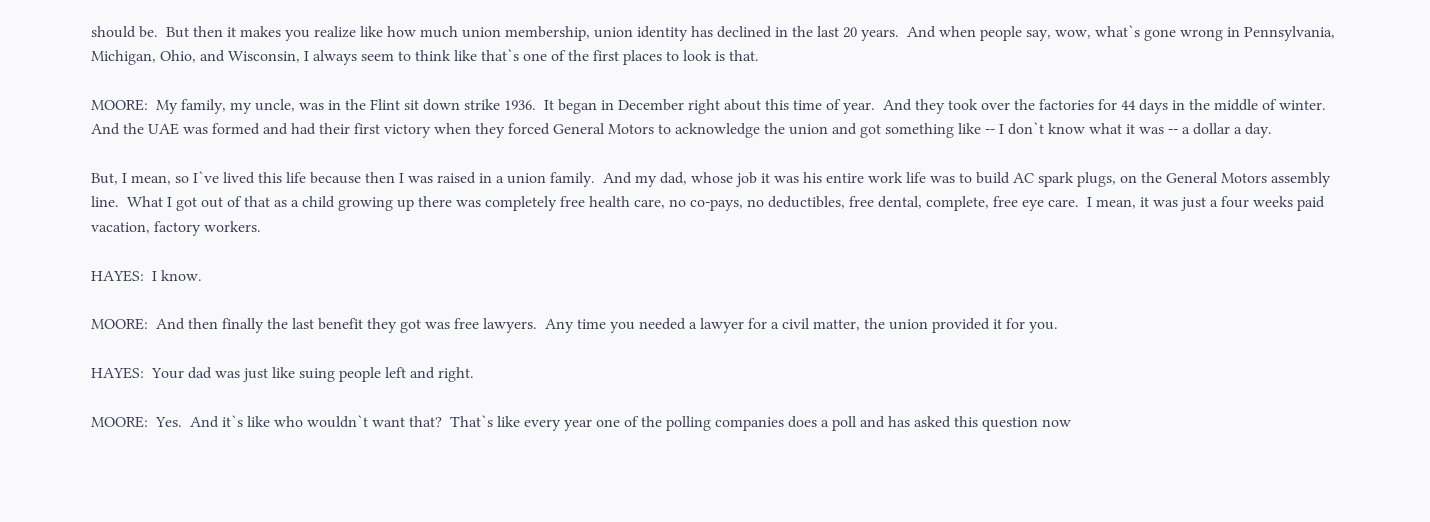should be.  But then it makes you realize like how much union membership, union identity has declined in the last 20 years.  And when people say, wow, what`s gone wrong in Pennsylvania, Michigan, Ohio, and Wisconsin, I always seem to think like that`s one of the first places to look is that.

MOORE:  My family, my uncle, was in the Flint sit down strike 1936.  It began in December right about this time of year.  And they took over the factories for 44 days in the middle of winter.  And the UAE was formed and had their first victory when they forced General Motors to acknowledge the union and got something like -- I don`t know what it was -- a dollar a day.

But, I mean, so I`ve lived this life because then I was raised in a union family.  And my dad, whose job it was his entire work life was to build AC spark plugs, on the General Motors assembly line.  What I got out of that as a child growing up there was completely free health care, no co-pays, no deductibles, free dental, complete, free eye care.  I mean, it was just a four weeks paid vacation, factory workers.

HAYES:  I know.

MOORE:  And then finally the last benefit they got was free lawyers.  Any time you needed a lawyer for a civil matter, the union provided it for you.

HAYES:  Your dad was just like suing people left and right.

MOORE:  Yes.  And it`s like who wouldn`t want that?  That`s like every year one of the polling companies does a poll and has asked this question now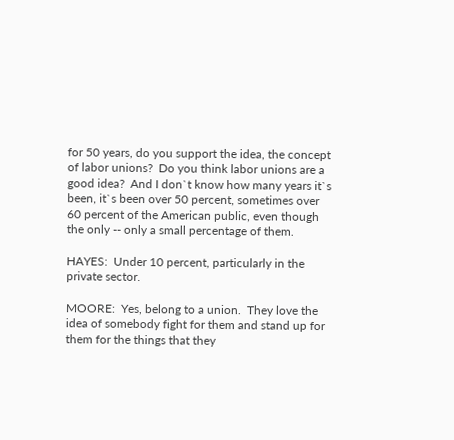for 50 years, do you support the idea, the concept of labor unions?  Do you think labor unions are a good idea?  And I don`t know how many years it`s been, it`s been over 50 percent, sometimes over 60 percent of the American public, even though the only -- only a small percentage of them.

HAYES:  Under 10 percent, particularly in the private sector.

MOORE:  Yes, belong to a union.  They love the idea of somebody fight for them and stand up for them for the things that they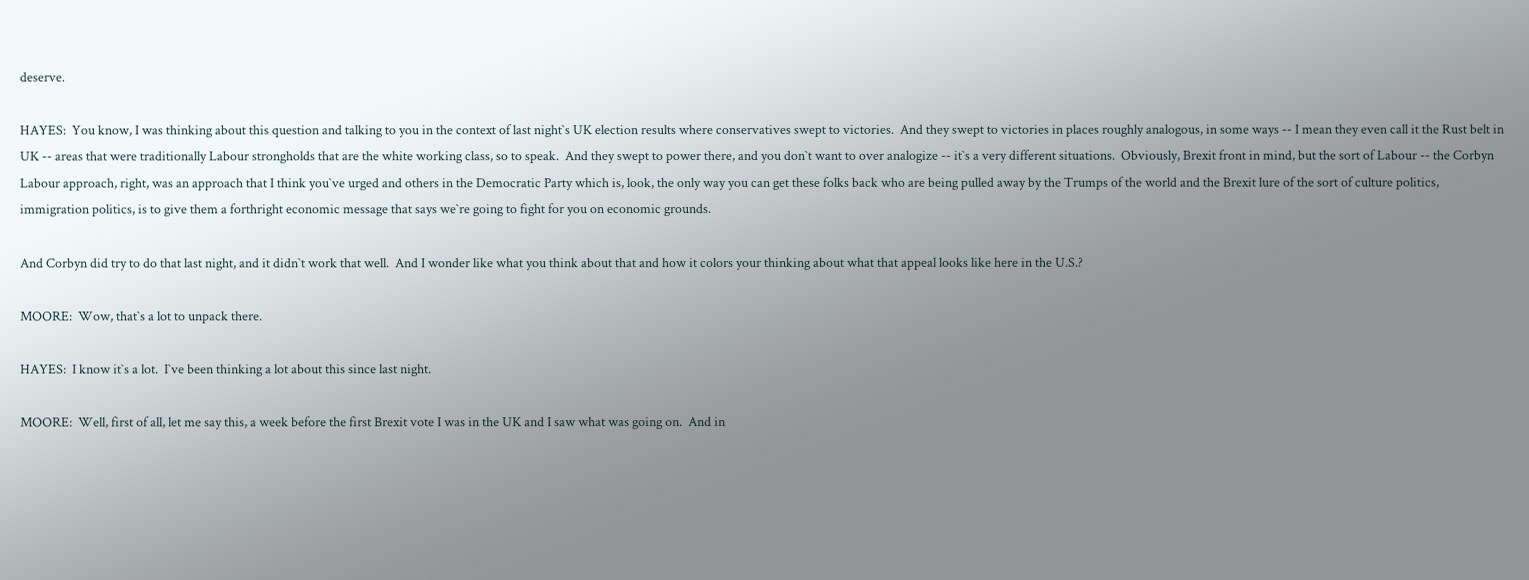deserve.

HAYES:  You know, I was thinking about this question and talking to you in the context of last night`s UK election results where conservatives swept to victories.  And they swept to victories in places roughly analogous, in some ways -- I mean they even call it the Rust belt in UK -- areas that were traditionally Labour strongholds that are the white working class, so to speak.  And they swept to power there, and you don`t want to over analogize -- it`s a very different situations.  Obviously, Brexit front in mind, but the sort of Labour -- the Corbyn Labour approach, right, was an approach that I think you`ve urged and others in the Democratic Party which is, look, the only way you can get these folks back who are being pulled away by the Trumps of the world and the Brexit lure of the sort of culture politics, immigration politics, is to give them a forthright economic message that says we`re going to fight for you on economic grounds.

And Corbyn did try to do that last night, and it didn`t work that well.  And I wonder like what you think about that and how it colors your thinking about what that appeal looks like here in the U.S.?

MOORE:  Wow, that`s a lot to unpack there.

HAYES:  I know it`s a lot.  I`ve been thinking a lot about this since last night.

MOORE:  Well, first of all, let me say this, a week before the first Brexit vote I was in the UK and I saw what was going on.  And in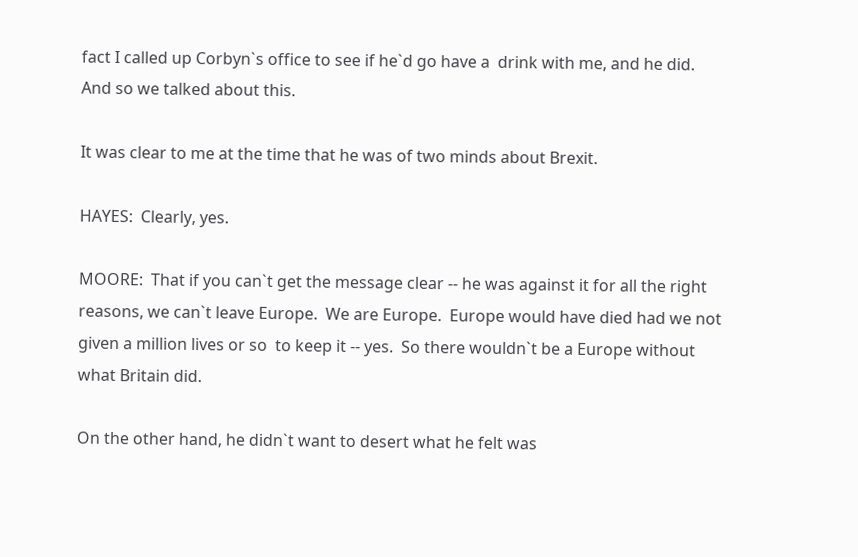fact I called up Corbyn`s office to see if he`d go have a  drink with me, and he did.  And so we talked about this.

It was clear to me at the time that he was of two minds about Brexit.

HAYES:  Clearly, yes.

MOORE:  That if you can`t get the message clear -- he was against it for all the right reasons, we can`t leave Europe.  We are Europe.  Europe would have died had we not given a million lives or so  to keep it -- yes.  So there wouldn`t be a Europe without what Britain did.

On the other hand, he didn`t want to desert what he felt was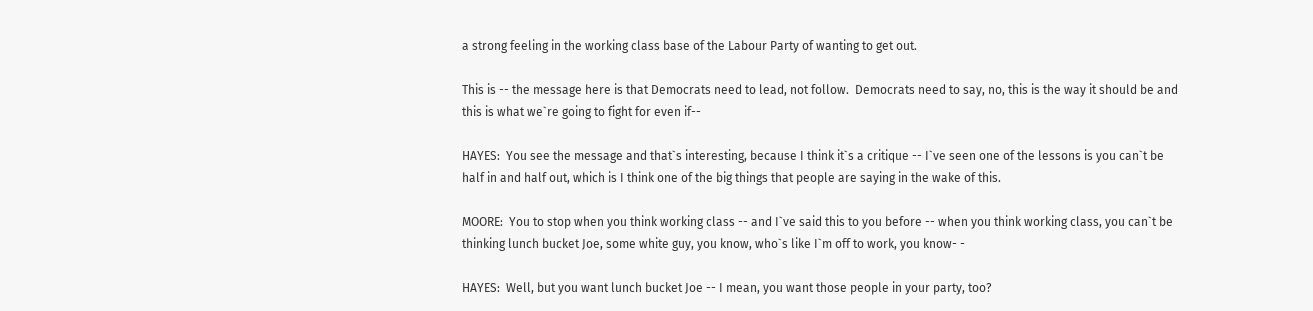a strong feeling in the working class base of the Labour Party of wanting to get out.

This is -- the message here is that Democrats need to lead, not follow.  Democrats need to say, no, this is the way it should be and this is what we`re going to fight for even if--

HAYES:  You see the message and that`s interesting, because I think it`s a critique -- I`ve seen one of the lessons is you can`t be half in and half out, which is I think one of the big things that people are saying in the wake of this.

MOORE:  You to stop when you think working class -- and I`ve said this to you before -- when you think working class, you can`t be thinking lunch bucket Joe, some white guy, you know, who`s like I`m off to work, you know- -

HAYES:  Well, but you want lunch bucket Joe -- I mean, you want those people in your party, too?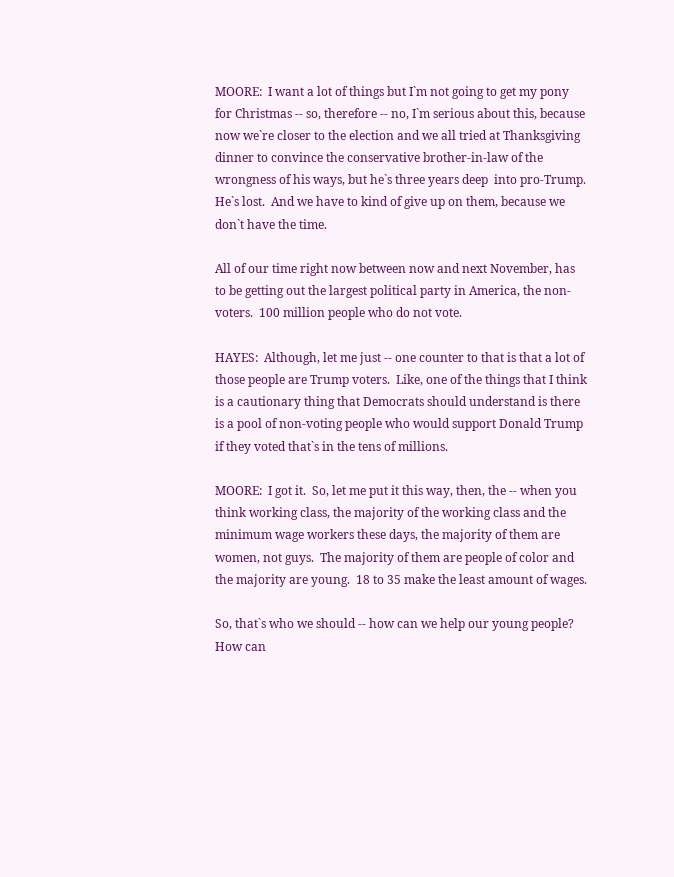MOORE:  I want a lot of things but I`m not going to get my pony for Christmas -- so, therefore -- no, I`m serious about this, because now we`re closer to the election and we all tried at Thanksgiving dinner to convince the conservative brother-in-law of the wrongness of his ways, but he`s three years deep  into pro-Trump.  He`s lost.  And we have to kind of give up on them, because we don`t have the time.

All of our time right now between now and next November, has to be getting out the largest political party in America, the non-voters.  100 million people who do not vote.

HAYES:  Although, let me just -- one counter to that is that a lot of those people are Trump voters.  Like, one of the things that I think is a cautionary thing that Democrats should understand is there is a pool of non-voting people who would support Donald Trump if they voted that`s in the tens of millions.

MOORE:  I got it.  So, let me put it this way, then, the -- when you think working class, the majority of the working class and the minimum wage workers these days, the majority of them are women, not guys.  The majority of them are people of color and the majority are young.  18 to 35 make the least amount of wages.

So, that`s who we should -- how can we help our young people?  How can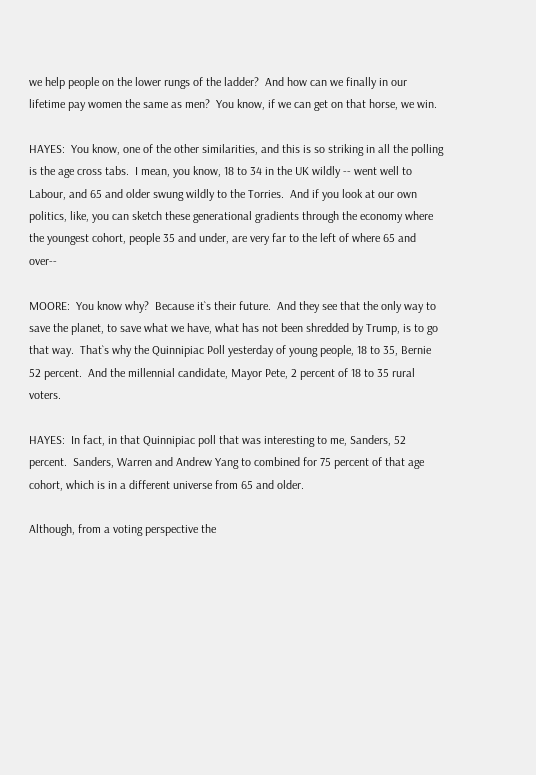we help people on the lower rungs of the ladder?  And how can we finally in our lifetime pay women the same as men?  You know, if we can get on that horse, we win.

HAYES:  You know, one of the other similarities, and this is so striking in all the polling is the age cross tabs.  I mean, you know, 18 to 34 in the UK wildly -- went well to Labour, and 65 and older swung wildly to the Torries.  And if you look at our own politics, like, you can sketch these generational gradients through the economy where the youngest cohort, people 35 and under, are very far to the left of where 65 and over--

MOORE:  You know why?  Because it`s their future.  And they see that the only way to save the planet, to save what we have, what has not been shredded by Trump, is to go that way.  That`s why the Quinnipiac Poll yesterday of young people, 18 to 35, Bernie 52 percent.  And the millennial candidate, Mayor Pete, 2 percent of 18 to 35 rural voters.

HAYES:  In fact, in that Quinnipiac poll that was interesting to me, Sanders, 52 percent.  Sanders, Warren and Andrew Yang to combined for 75 percent of that age cohort, which is in a different universe from 65 and older.

Although, from a voting perspective the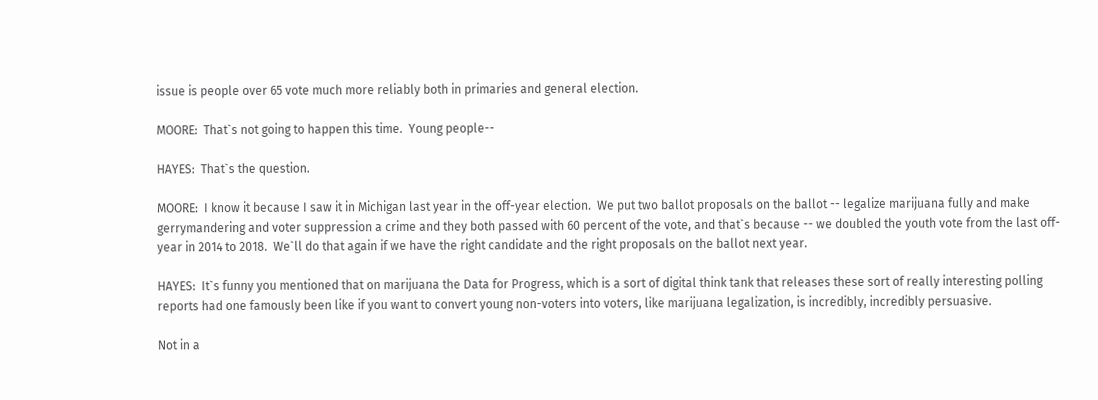issue is people over 65 vote much more reliably both in primaries and general election.

MOORE:  That`s not going to happen this time.  Young people--

HAYES:  That`s the question.

MOORE:  I know it because I saw it in Michigan last year in the off-year election.  We put two ballot proposals on the ballot -- legalize marijuana fully and make gerrymandering and voter suppression a crime and they both passed with 60 percent of the vote, and that`s because -- we doubled the youth vote from the last off-year in 2014 to 2018.  We`ll do that again if we have the right candidate and the right proposals on the ballot next year.

HAYES:  It`s funny you mentioned that on marijuana the Data for Progress, which is a sort of digital think tank that releases these sort of really interesting polling reports had one famously been like if you want to convert young non-voters into voters, like marijuana legalization, is incredibly, incredibly persuasive.

Not in a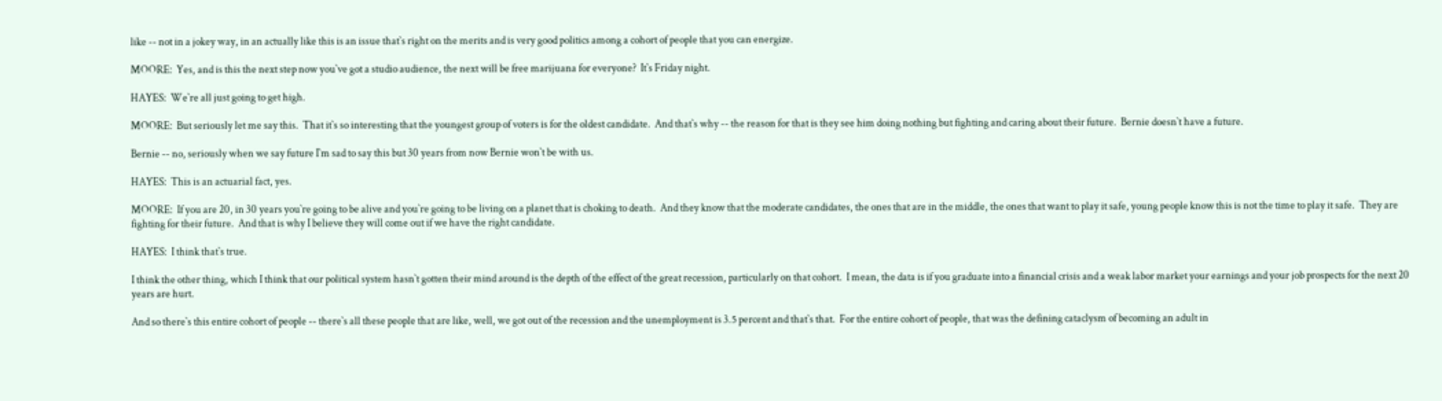like -- not in a jokey way, in an actually like this is an issue that`s right on the merits and is very good politics among a cohort of people that you can energize.

MOORE:  Yes, and is this the next step now you`ve got a studio audience, the next will be free marijuana for everyone?  It`s Friday night.

HAYES:  We`re all just going to get high.

MOORE:  But seriously let me say this.  That it`s so interesting that the youngest group of voters is for the oldest candidate.  And that`s why -- the reason for that is they see him doing nothing but fighting and caring about their future.  Bernie doesn`t have a future.

Bernie -- no, seriously when we say future I`m sad to say this but 30 years from now Bernie won`t be with us.

HAYES:  This is an actuarial fact, yes.

MOORE:  If you are 20, in 30 years you`re going to be alive and you`re going to be living on a planet that is choking to death.  And they know that the moderate candidates, the ones that are in the middle, the ones that want to play it safe, young people know this is not the time to play it safe.  They are fighting for their future.  And that is why I believe they will come out if we have the right candidate.

HAYES:  I think that`s true.

I think the other thing, which I think that our political system hasn`t gotten their mind around is the depth of the effect of the great recession, particularly on that cohort.  I mean, the data is if you graduate into a financial crisis and a weak labor market your earnings and your job prospects for the next 20 years are hurt.

And so there`s this entire cohort of people -- there`s all these people that are like, well, we got out of the recession and the unemployment is 3.5 percent and that`s that.  For the entire cohort of people, that was the defining cataclysm of becoming an adult in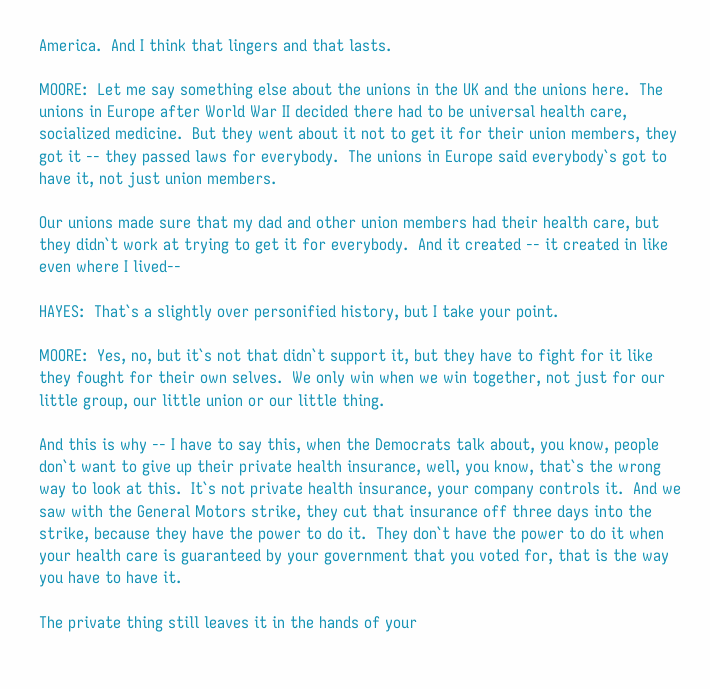America.  And I think that lingers and that lasts.

MOORE:  Let me say something else about the unions in the UK and the unions here.  The unions in Europe after World War II decided there had to be universal health care, socialized medicine.  But they went about it not to get it for their union members, they got it -- they passed laws for everybody.  The unions in Europe said everybody`s got to have it, not just union members.

Our unions made sure that my dad and other union members had their health care, but they didn`t work at trying to get it for everybody.  And it created -- it created in like even where I lived--

HAYES:  That`s a slightly over personified history, but I take your point.

MOORE:  Yes, no, but it`s not that didn`t support it, but they have to fight for it like they fought for their own selves.  We only win when we win together, not just for our little group, our little union or our little thing.

And this is why -- I have to say this, when the Democrats talk about, you know, people don`t want to give up their private health insurance, well, you know, that`s the wrong way to look at this.  It`s not private health insurance, your company controls it.  And we saw with the General Motors strike, they cut that insurance off three days into the strike, because they have the power to do it.  They don`t have the power to do it when your health care is guaranteed by your government that you voted for, that is the way you have to have it.

The private thing still leaves it in the hands of your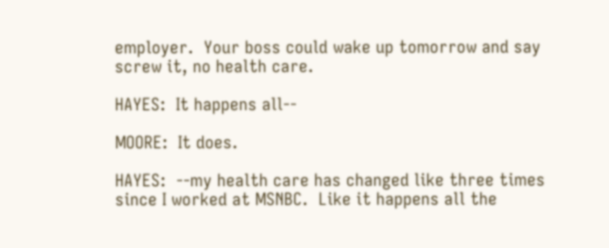employer.  Your boss could wake up tomorrow and say screw it, no health care.

HAYES:  It happens all--

MOORE:  It does.

HAYES:  --my health care has changed like three times since I worked at MSNBC.  Like it happens all the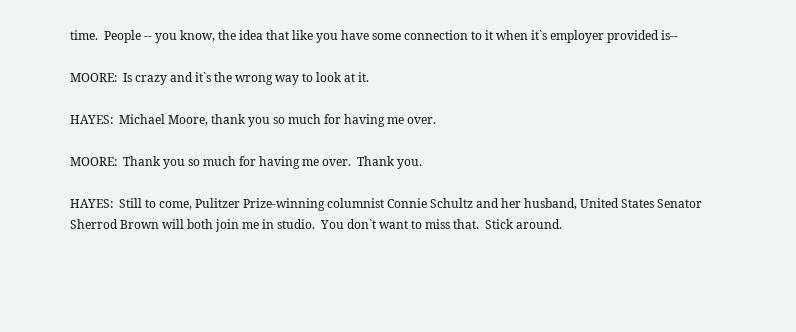time.  People -- you know, the idea that like you have some connection to it when it`s employer provided is--

MOORE:  Is crazy and it`s the wrong way to look at it.

HAYES:  Michael Moore, thank you so much for having me over.

MOORE:  Thank you so much for having me over.  Thank you.

HAYES:  Still to come, Pulitzer Prize-winning columnist Connie Schultz and her husband, United States Senator Sherrod Brown will both join me in studio.  You don`t want to miss that.  Stick around.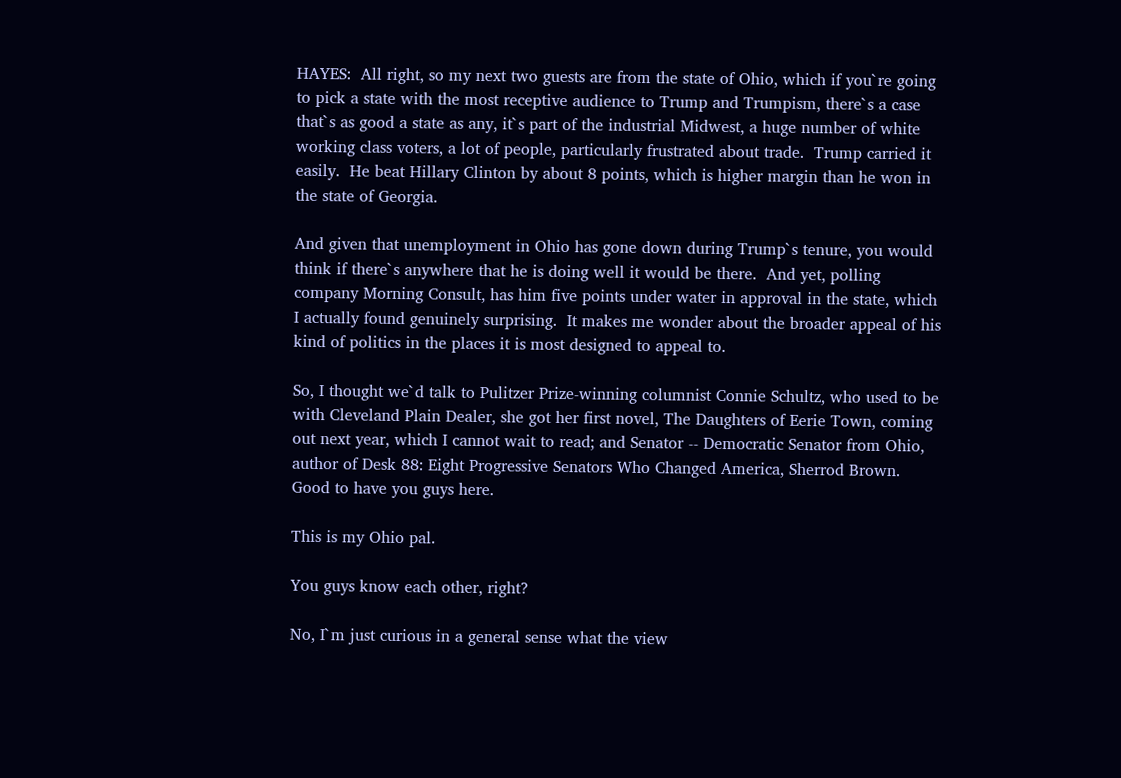HAYES:  All right, so my next two guests are from the state of Ohio, which if you`re going to pick a state with the most receptive audience to Trump and Trumpism, there`s a case that`s as good a state as any, it`s part of the industrial Midwest, a huge number of white working class voters, a lot of people, particularly frustrated about trade.  Trump carried it easily.  He beat Hillary Clinton by about 8 points, which is higher margin than he won in the state of Georgia.

And given that unemployment in Ohio has gone down during Trump`s tenure, you would think if there`s anywhere that he is doing well it would be there.  And yet, polling company Morning Consult, has him five points under water in approval in the state, which I actually found genuinely surprising.  It makes me wonder about the broader appeal of his kind of politics in the places it is most designed to appeal to.

So, I thought we`d talk to Pulitzer Prize-winning columnist Connie Schultz, who used to be with Cleveland Plain Dealer, she got her first novel, The Daughters of Eerie Town, coming out next year, which I cannot wait to read; and Senator -- Democratic Senator from Ohio, author of Desk 88: Eight Progressive Senators Who Changed America, Sherrod Brown.  Good to have you guys here.

This is my Ohio pal.

You guys know each other, right?

No, I`m just curious in a general sense what the view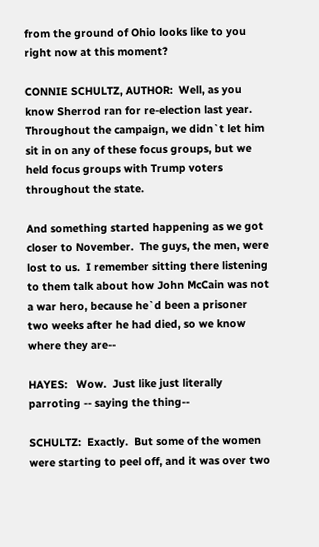from the ground of Ohio looks like to you right now at this moment?

CONNIE SCHULTZ, AUTHOR:  Well, as you know Sherrod ran for re-election last year.  Throughout the campaign, we didn`t let him sit in on any of these focus groups, but we held focus groups with Trump voters throughout the state.

And something started happening as we got closer to November.  The guys, the men, were lost to us.  I remember sitting there listening to them talk about how John McCain was not a war hero, because he`d been a prisoner two weeks after he had died, so we know where they are--

HAYES:   Wow.  Just like just literally parroting -- saying the thing--

SCHULTZ:  Exactly.  But some of the women were starting to peel off, and it was over two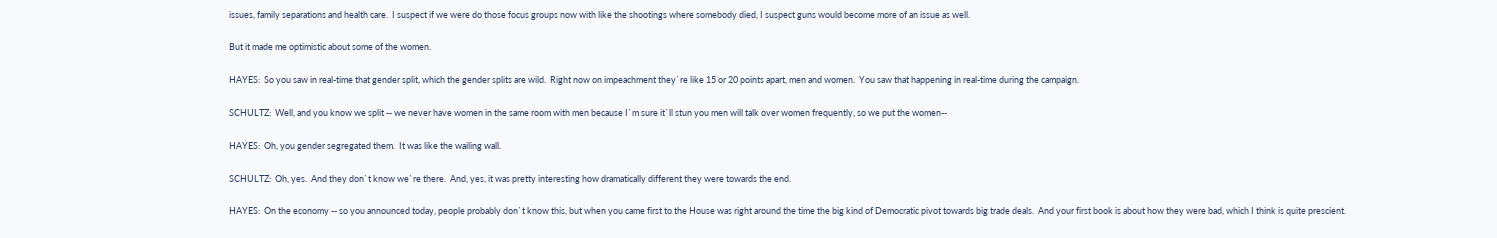issues, family separations and health care.  I suspect if we were do those focus groups now with like the shootings where somebody died, I suspect guns would become more of an issue as well.

But it made me optimistic about some of the women.

HAYES:  So you saw in real-time that gender split, which the gender splits are wild.  Right now on impeachment they`re like 15 or 20 points apart, men and women.  You saw that happening in real-time during the campaign.

SCHULTZ:  Well, and you know we split -- we never have women in the same room with men because I`m sure it`ll stun you men will talk over women frequently, so we put the women--

HAYES:  Oh, you gender segregated them.  It was like the wailing wall.

SCHULTZ:  Oh, yes.  And they don`t know we`re there.  And, yes, it was pretty interesting how dramatically different they were towards the end.

HAYES:  On the economy -- so you announced today, people probably don`t know this, but when you came first to the House was right around the time the big kind of Democratic pivot towards big trade deals.  And your first book is about how they were bad, which I think is quite prescient.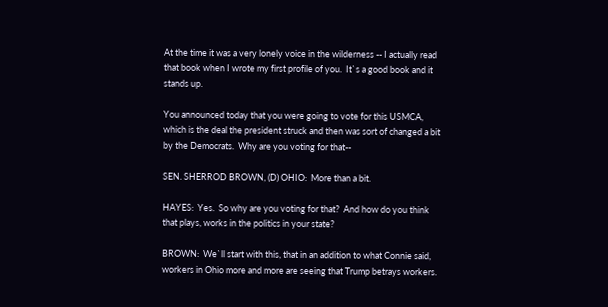At the time it was a very lonely voice in the wilderness -- I actually read that book when I wrote my first profile of you.  It`s a good book and it stands up.

You announced today that you were going to vote for this USMCA, which is the deal the president struck and then was sort of changed a bit by the Democrats.  Why are you voting for that--

SEN. SHERROD BROWN, (D) OHIO:  More than a bit.

HAYES:  Yes.  So why are you voting for that?  And how do you think that plays, works in the politics in your state?

BROWN:  We`ll start with this, that in an addition to what Connie said, workers in Ohio more and more are seeing that Trump betrays workers.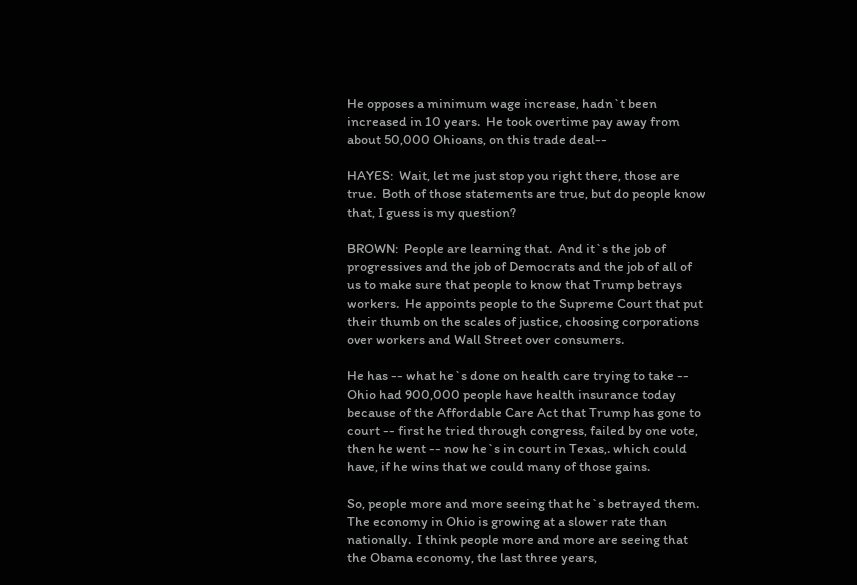He opposes a minimum wage increase, hadn`t been increased in 10 years.  He took overtime pay away from about 50,000 Ohioans, on this trade deal--

HAYES:  Wait, let me just stop you right there, those are true.  Both of those statements are true, but do people know that, I guess is my question?

BROWN:  People are learning that.  And it`s the job of progressives and the job of Democrats and the job of all of us to make sure that people to know that Trump betrays workers.  He appoints people to the Supreme Court that put their thumb on the scales of justice, choosing corporations over workers and Wall Street over consumers.

He has -- what he`s done on health care trying to take -- Ohio had 900,000 people have health insurance today because of the Affordable Care Act that Trump has gone to court -- first he tried through congress, failed by one vote, then he went -- now he`s in court in Texas,. which could have, if he wins that we could many of those gains.

So, people more and more seeing that he`s betrayed them.  The economy in Ohio is growing at a slower rate than nationally.  I think people more and more are seeing that the Obama economy, the last three years,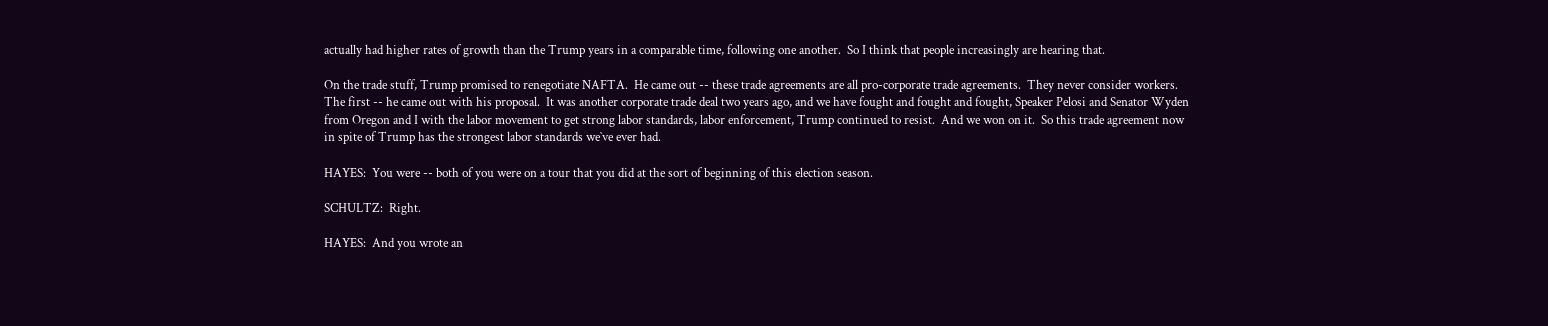actually had higher rates of growth than the Trump years in a comparable time, following one another.  So I think that people increasingly are hearing that.

On the trade stuff, Trump promised to renegotiate NAFTA.  He came out -- these trade agreements are all pro-corporate trade agreements.  They never consider workers.  The first -- he came out with his proposal.  It was another corporate trade deal two years ago, and we have fought and fought and fought, Speaker Pelosi and Senator Wyden from Oregon and I with the labor movement to get strong labor standards, labor enforcement, Trump continued to resist.  And we won on it.  So this trade agreement now in spite of Trump has the strongest labor standards we`ve ever had.

HAYES:  You were -- both of you were on a tour that you did at the sort of beginning of this election season.

SCHULTZ:  Right.

HAYES:  And you wrote an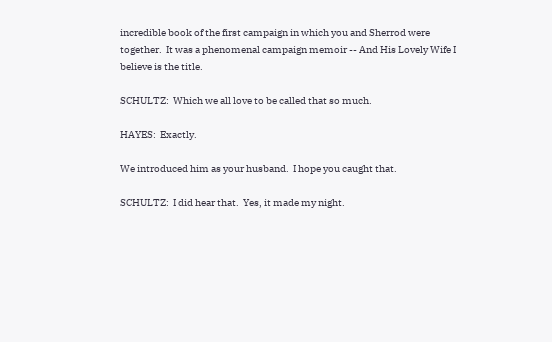incredible book of the first campaign in which you and Sherrod were together.  It was a phenomenal campaign memoir -- And His Lovely Wife I believe is the title.

SCHULTZ:  Which we all love to be called that so much.

HAYES:  Exactly.

We introduced him as your husband.  I hope you caught that.

SCHULTZ:  I did hear that.  Yes, it made my night.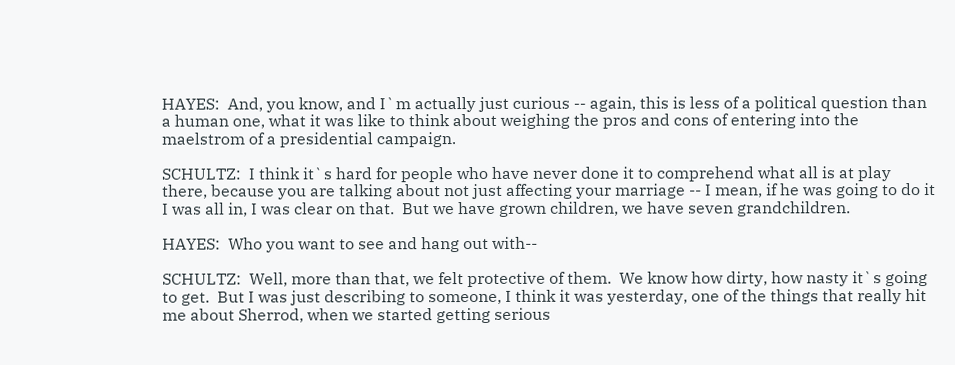HAYES:  And, you know, and I`m actually just curious -- again, this is less of a political question than a human one, what it was like to think about weighing the pros and cons of entering into the maelstrom of a presidential campaign.

SCHULTZ:  I think it`s hard for people who have never done it to comprehend what all is at play there, because you are talking about not just affecting your marriage -- I mean, if he was going to do it I was all in, I was clear on that.  But we have grown children, we have seven grandchildren.

HAYES:  Who you want to see and hang out with--

SCHULTZ:  Well, more than that, we felt protective of them.  We know how dirty, how nasty it`s going to get.  But I was just describing to someone, I think it was yesterday, one of the things that really hit me about Sherrod, when we started getting serious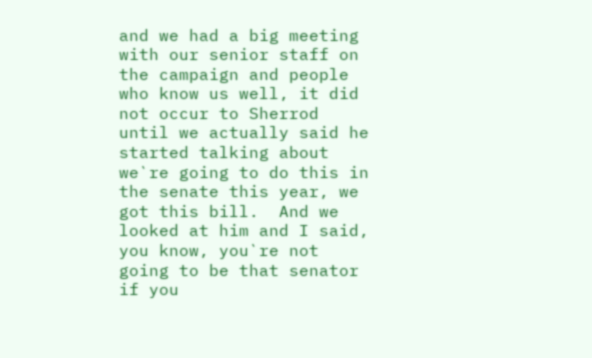and we had a big meeting with our senior staff on the campaign and people who know us well, it did not occur to Sherrod until we actually said he started talking about we`re going to do this in the senate this year, we got this bill.  And we looked at him and I said, you know, you`re not going to be that senator if you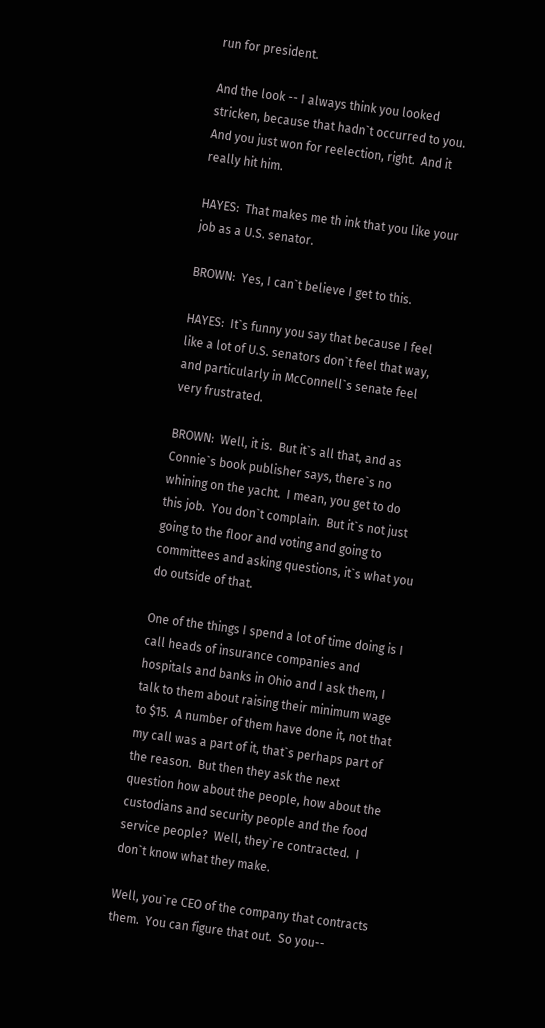run for president.

And the look -- I always think you looked stricken, because that hadn`t occurred to you.  And you just won for reelection, right.  And it really hit him.

HAYES:  That makes me th ink that you like your job as a U.S. senator.

BROWN:  Yes, I can`t believe I get to this.

HAYES:  It`s funny you say that because I feel like a lot of U.S. senators don`t feel that way, and particularly in McConnell`s senate feel very frustrated.

BROWN:  Well, it is.  But it`s all that, and as Connie`s book publisher says, there`s no whining on the yacht.  I mean, you get to do this job.  You don`t complain.  But it`s not just going to the floor and voting and going to committees and asking questions, it`s what you do outside of that.

One of the things I spend a lot of time doing is I call heads of insurance companies and hospitals and banks in Ohio and I ask them, I talk to them about raising their minimum wage to $15.  A number of them have done it, not that my call was a part of it, that`s perhaps part of the reason.  But then they ask the next question how about the people, how about the custodians and security people and the food service people?  Well, they`re contracted.  I don`t know what they make.

Well, you`re CEO of the company that contracts them.  You can figure that out.  So you--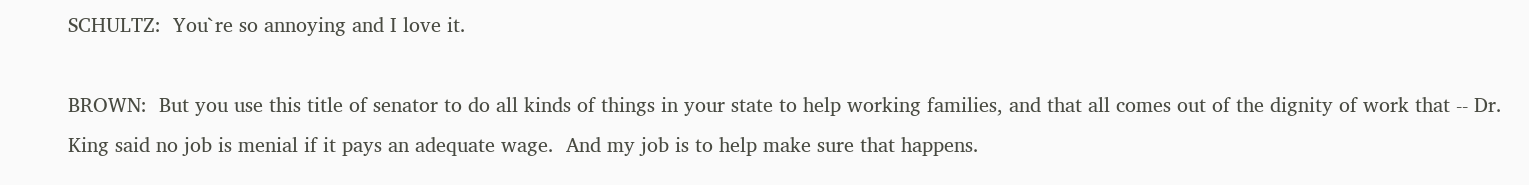SCHULTZ:  You`re so annoying and I love it.

BROWN:  But you use this title of senator to do all kinds of things in your state to help working families, and that all comes out of the dignity of work that -- Dr. King said no job is menial if it pays an adequate wage.  And my job is to help make sure that happens.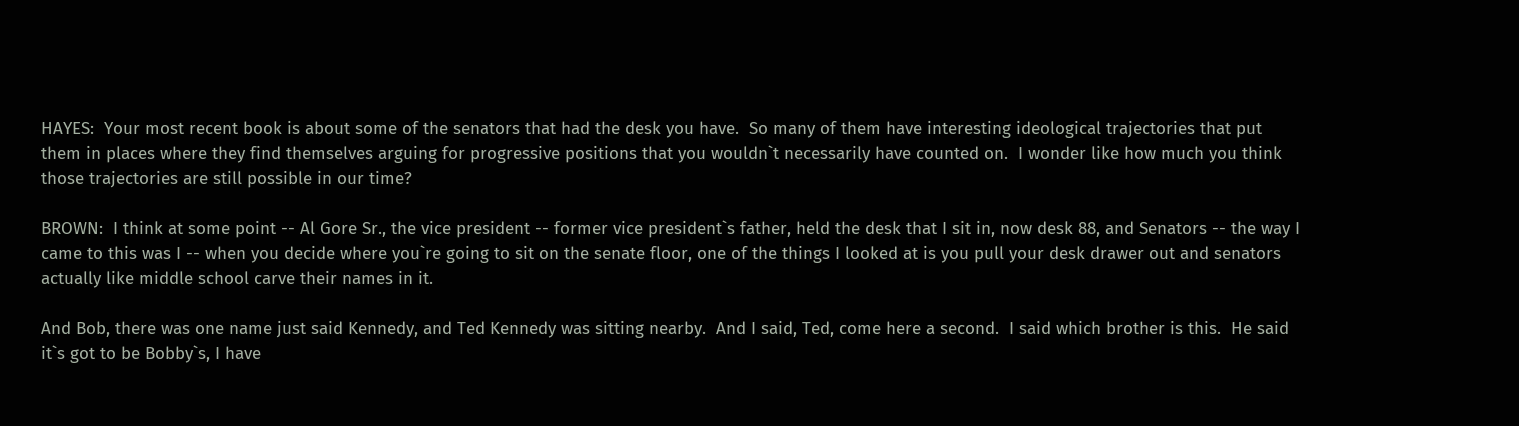HAYES:  Your most recent book is about some of the senators that had the desk you have.  So many of them have interesting ideological trajectories that put them in places where they find themselves arguing for progressive positions that you wouldn`t necessarily have counted on.  I wonder like how much you think those trajectories are still possible in our time?

BROWN:  I think at some point -- Al Gore Sr., the vice president -- former vice president`s father, held the desk that I sit in, now desk 88, and Senators -- the way I came to this was I -- when you decide where you`re going to sit on the senate floor, one of the things I looked at is you pull your desk drawer out and senators actually like middle school carve their names in it.

And Bob, there was one name just said Kennedy, and Ted Kennedy was sitting nearby.  And I said, Ted, come here a second.  I said which brother is this.  He said it`s got to be Bobby`s, I have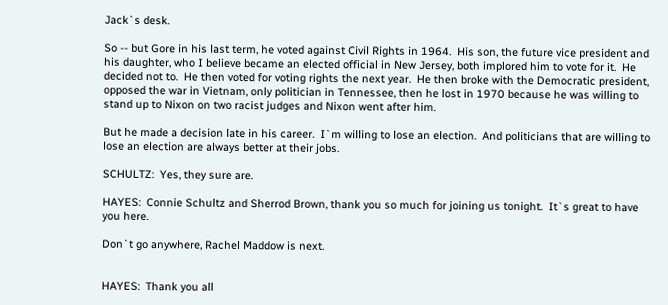Jack`s desk.

So -- but Gore in his last term, he voted against Civil Rights in 1964.  His son, the future vice president and his daughter, who I believe became an elected official in New Jersey, both implored him to vote for it.  He decided not to.  He then voted for voting rights the next year.  He then broke with the Democratic president, opposed the war in Vietnam, only politician in Tennessee, then he lost in 1970 because he was willing to stand up to Nixon on two racist judges and Nixon went after him.

But he made a decision late in his career.  I`m willing to lose an election.  And politicians that are willing to lose an election are always better at their jobs.

SCHULTZ:  Yes, they sure are.

HAYES:  Connie Schultz and Sherrod Brown, thank you so much for joining us tonight.  It`s great to have you here.

Don`t go anywhere, Rachel Maddow is next.


HAYES:  Thank you all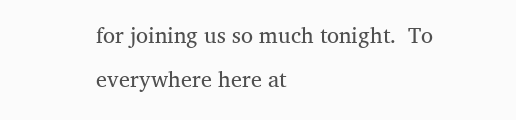for joining us so much tonight.  To everywhere here at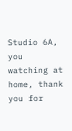Studio 6A, you watching at home, thank you for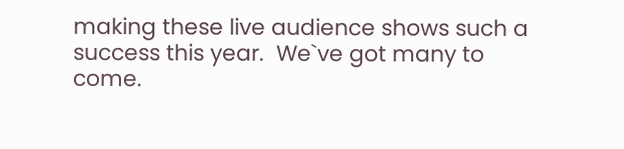making these live audience shows such a success this year.  We`ve got many to come.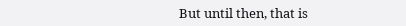But until then, that is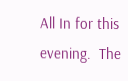All In for this evening.  The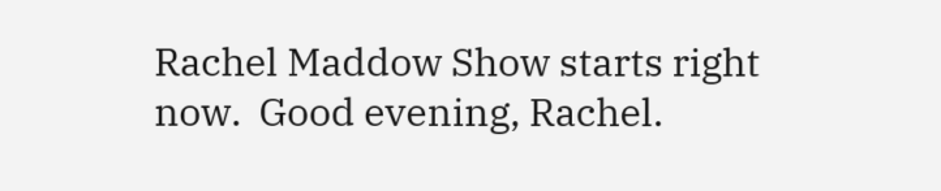Rachel Maddow Show starts right now.  Good evening, Rachel.